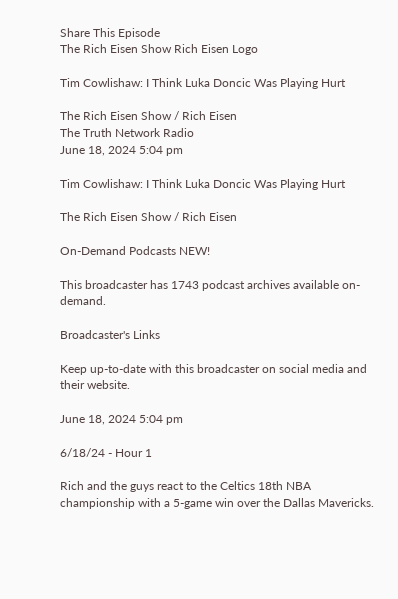Share This Episode
The Rich Eisen Show Rich Eisen Logo

Tim Cowlishaw: I Think Luka Doncic Was Playing Hurt

The Rich Eisen Show / Rich Eisen
The Truth Network Radio
June 18, 2024 5:04 pm

Tim Cowlishaw: I Think Luka Doncic Was Playing Hurt

The Rich Eisen Show / Rich Eisen

On-Demand Podcasts NEW!

This broadcaster has 1743 podcast archives available on-demand.

Broadcaster's Links

Keep up-to-date with this broadcaster on social media and their website.

June 18, 2024 5:04 pm

6/18/24 - Hour 1

Rich and the guys react to the Celtics 18th NBA championship with a 5-game win over the Dallas Mavericks.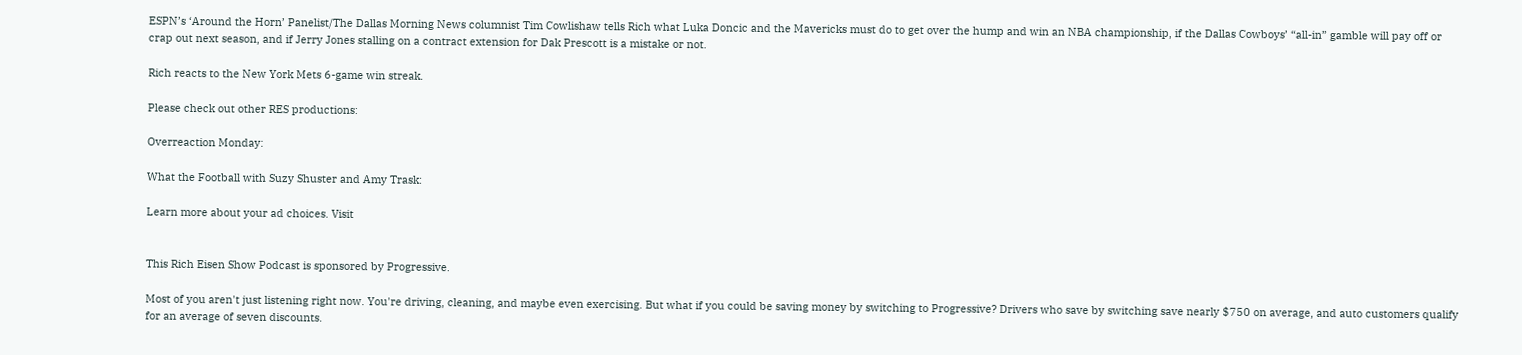ESPN’s ‘Around the Horn’ Panelist/The Dallas Morning News columnist Tim Cowlishaw tells Rich what Luka Doncic and the Mavericks must do to get over the hump and win an NBA championship, if the Dallas Cowboys’ “all-in” gamble will pay off or crap out next season, and if Jerry Jones stalling on a contract extension for Dak Prescott is a mistake or not.

Rich reacts to the New York Mets 6-game win streak.

Please check out other RES productions:

Overreaction Monday:

What the Football with Suzy Shuster and Amy Trask:

Learn more about your ad choices. Visit


This Rich Eisen Show Podcast is sponsored by Progressive.

Most of you aren't just listening right now. You're driving, cleaning, and maybe even exercising. But what if you could be saving money by switching to Progressive? Drivers who save by switching save nearly $750 on average, and auto customers qualify for an average of seven discounts.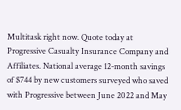Multitask right now. Quote today at Progressive Casualty Insurance Company and Affiliates. National average 12-month savings of $744 by new customers surveyed who saved with Progressive between June 2022 and May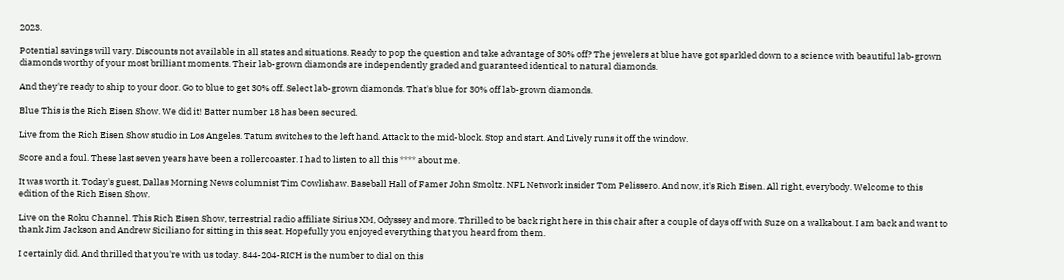2023.

Potential savings will vary. Discounts not available in all states and situations. Ready to pop the question and take advantage of 30% off? The jewelers at blue have got sparkled down to a science with beautiful lab-grown diamonds worthy of your most brilliant moments. Their lab-grown diamonds are independently graded and guaranteed identical to natural diamonds.

And they're ready to ship to your door. Go to blue to get 30% off. Select lab-grown diamonds. That's blue for 30% off lab-grown diamonds.

Blue This is the Rich Eisen Show. We did it! Batter number 18 has been secured.

Live from the Rich Eisen Show studio in Los Angeles. Tatum switches to the left hand. Attack to the mid-block. Stop and start. And Lively runs it off the window.

Score and a foul. These last seven years have been a rollercoaster. I had to listen to all this **** about me.

It was worth it. Today's guest, Dallas Morning News columnist Tim Cowlishaw. Baseball Hall of Famer John Smoltz. NFL Network insider Tom Pelissero. And now, it's Rich Eisen. All right, everybody. Welcome to this edition of the Rich Eisen Show.

Live on the Roku Channel. This Rich Eisen Show, terrestrial radio affiliate Sirius XM, Odyssey and more. Thrilled to be back right here in this chair after a couple of days off with Suze on a walkabout. I am back and want to thank Jim Jackson and Andrew Siciliano for sitting in this seat. Hopefully you enjoyed everything that you heard from them.

I certainly did. And thrilled that you're with us today. 844-204-RICH is the number to dial on this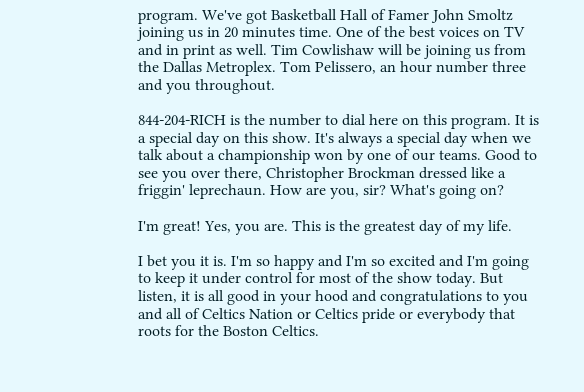program. We've got Basketball Hall of Famer John Smoltz joining us in 20 minutes time. One of the best voices on TV and in print as well. Tim Cowlishaw will be joining us from the Dallas Metroplex. Tom Pelissero, an hour number three and you throughout.

844-204-RICH is the number to dial here on this program. It is a special day on this show. It's always a special day when we talk about a championship won by one of our teams. Good to see you over there, Christopher Brockman dressed like a friggin' leprechaun. How are you, sir? What's going on?

I'm great! Yes, you are. This is the greatest day of my life.

I bet you it is. I'm so happy and I'm so excited and I'm going to keep it under control for most of the show today. But listen, it is all good in your hood and congratulations to you and all of Celtics Nation or Celtics pride or everybody that roots for the Boston Celtics.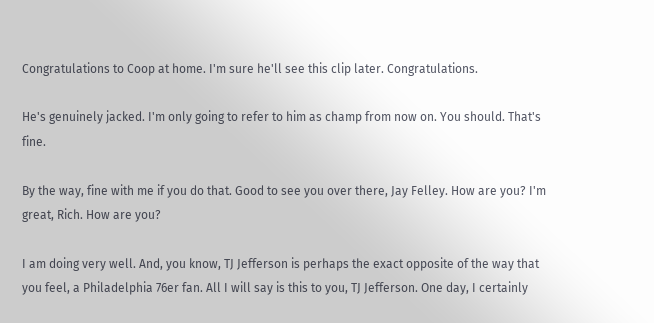Congratulations to Coop at home. I'm sure he'll see this clip later. Congratulations.

He's genuinely jacked. I'm only going to refer to him as champ from now on. You should. That's fine.

By the way, fine with me if you do that. Good to see you over there, Jay Felley. How are you? I'm great, Rich. How are you?

I am doing very well. And, you know, TJ Jefferson is perhaps the exact opposite of the way that you feel, a Philadelphia 76er fan. All I will say is this to you, TJ Jefferson. One day, I certainly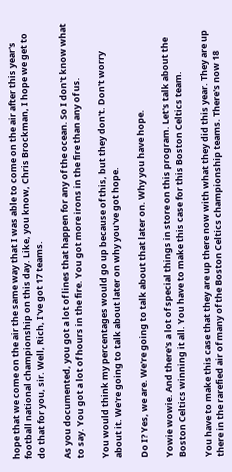hope that we come on the air the same way that I was able to come on the air after this year's football national championship on this day. Like, you know, Chris Brockman, I hope we get to do that for you, sir. Well, Rich, I've got 17 teams.

As you documented, you got a lot of lines that happen for any of the ocean. So I don't know what to say. You got a lot of hours in the fire. You got more irons in the fire than any of us.

You would think my percentages would go up because of this, but they don't. Don't worry about it. We're going to talk about later on why you've got hope.

Do I? Yes, we are. We're going to talk about that later on. Why you have hope.

Yowie wowie. And there's a lot of special things in store on this program. Let's talk about the Boston Celtics winning it all. You have to make this case for this Boston Celtics team.

You have to make this case that they are up there now with what they did this year. They are up there in the rarefied air of many of the Boston Celtics championship teams. There's now 18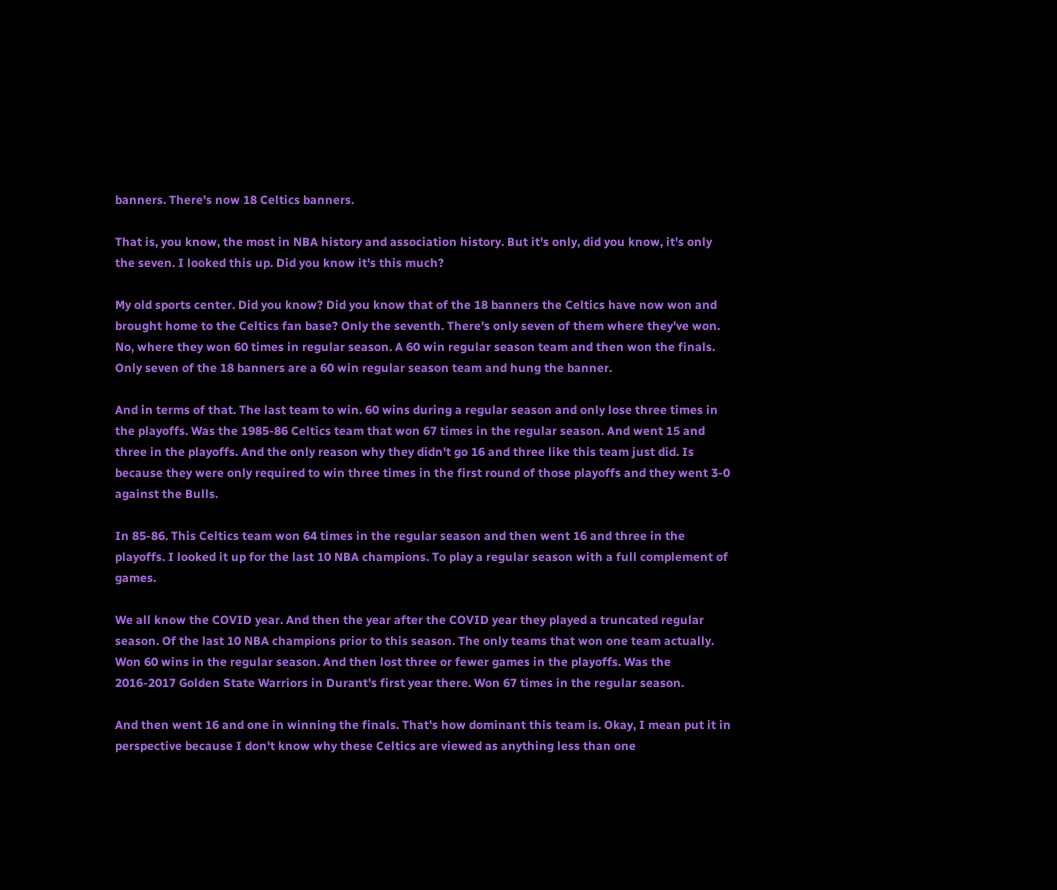banners. There's now 18 Celtics banners.

That is, you know, the most in NBA history and association history. But it's only, did you know, it's only the seven. I looked this up. Did you know it's this much?

My old sports center. Did you know? Did you know that of the 18 banners the Celtics have now won and brought home to the Celtics fan base? Only the seventh. There's only seven of them where they've won. No, where they won 60 times in regular season. A 60 win regular season team and then won the finals. Only seven of the 18 banners are a 60 win regular season team and hung the banner.

And in terms of that. The last team to win. 60 wins during a regular season and only lose three times in the playoffs. Was the 1985-86 Celtics team that won 67 times in the regular season. And went 15 and three in the playoffs. And the only reason why they didn't go 16 and three like this team just did. Is because they were only required to win three times in the first round of those playoffs and they went 3-0 against the Bulls.

In 85-86. This Celtics team won 64 times in the regular season and then went 16 and three in the playoffs. I looked it up for the last 10 NBA champions. To play a regular season with a full complement of games.

We all know the COVID year. And then the year after the COVID year they played a truncated regular season. Of the last 10 NBA champions prior to this season. The only teams that won one team actually. Won 60 wins in the regular season. And then lost three or fewer games in the playoffs. Was the 2016-2017 Golden State Warriors in Durant's first year there. Won 67 times in the regular season.

And then went 16 and one in winning the finals. That's how dominant this team is. Okay, I mean put it in perspective because I don't know why these Celtics are viewed as anything less than one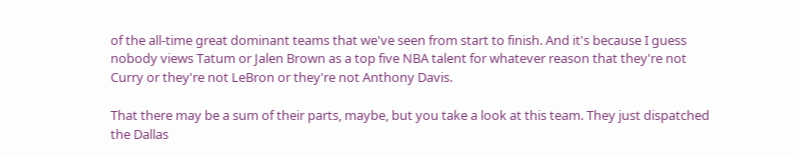of the all-time great dominant teams that we've seen from start to finish. And it's because I guess nobody views Tatum or Jalen Brown as a top five NBA talent for whatever reason that they're not Curry or they're not LeBron or they're not Anthony Davis.

That there may be a sum of their parts, maybe, but you take a look at this team. They just dispatched the Dallas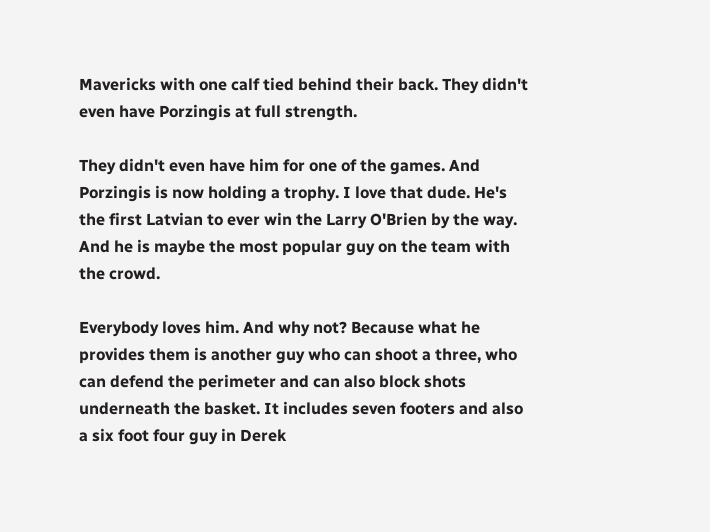Mavericks with one calf tied behind their back. They didn't even have Porzingis at full strength.

They didn't even have him for one of the games. And Porzingis is now holding a trophy. I love that dude. He's the first Latvian to ever win the Larry O'Brien by the way. And he is maybe the most popular guy on the team with the crowd.

Everybody loves him. And why not? Because what he provides them is another guy who can shoot a three, who can defend the perimeter and can also block shots underneath the basket. It includes seven footers and also a six foot four guy in Derek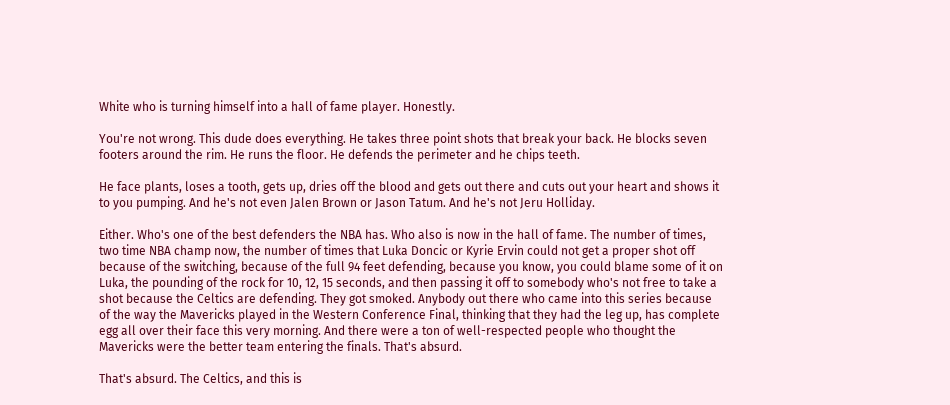White who is turning himself into a hall of fame player. Honestly.

You're not wrong. This dude does everything. He takes three point shots that break your back. He blocks seven footers around the rim. He runs the floor. He defends the perimeter and he chips teeth.

He face plants, loses a tooth, gets up, dries off the blood and gets out there and cuts out your heart and shows it to you pumping. And he's not even Jalen Brown or Jason Tatum. And he's not Jeru Holliday.

Either. Who's one of the best defenders the NBA has. Who also is now in the hall of fame. The number of times, two time NBA champ now, the number of times that Luka Doncic or Kyrie Ervin could not get a proper shot off because of the switching, because of the full 94 feet defending, because you know, you could blame some of it on Luka, the pounding of the rock for 10, 12, 15 seconds, and then passing it off to somebody who's not free to take a shot because the Celtics are defending. They got smoked. Anybody out there who came into this series because of the way the Mavericks played in the Western Conference Final, thinking that they had the leg up, has complete egg all over their face this very morning. And there were a ton of well-respected people who thought the Mavericks were the better team entering the finals. That's absurd.

That's absurd. The Celtics, and this is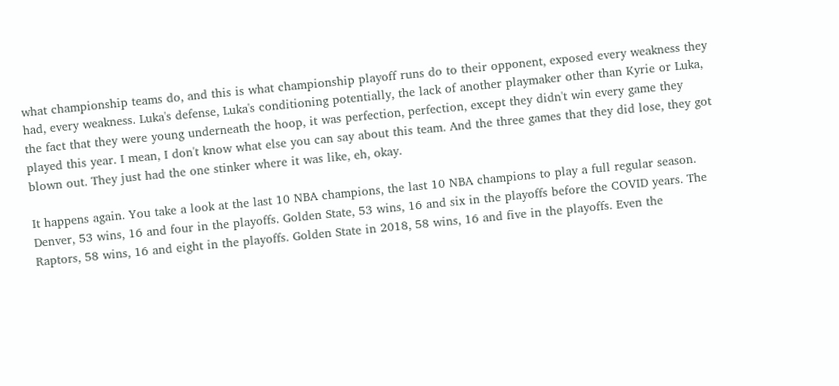what championship teams do, and this is what championship playoff runs do to their opponent, exposed every weakness they had, every weakness. Luka's defense, Luka's conditioning potentially, the lack of another playmaker other than Kyrie or Luka, the fact that they were young underneath the hoop, it was perfection, perfection, except they didn't win every game they played this year. I mean, I don't know what else you can say about this team. And the three games that they did lose, they got blown out. They just had the one stinker where it was like, eh, okay.

It happens again. You take a look at the last 10 NBA champions, the last 10 NBA champions to play a full regular season. Denver, 53 wins, 16 and four in the playoffs. Golden State, 53 wins, 16 and six in the playoffs before the COVID years. The Raptors, 58 wins, 16 and eight in the playoffs. Golden State in 2018, 58 wins, 16 and five in the playoffs. Even the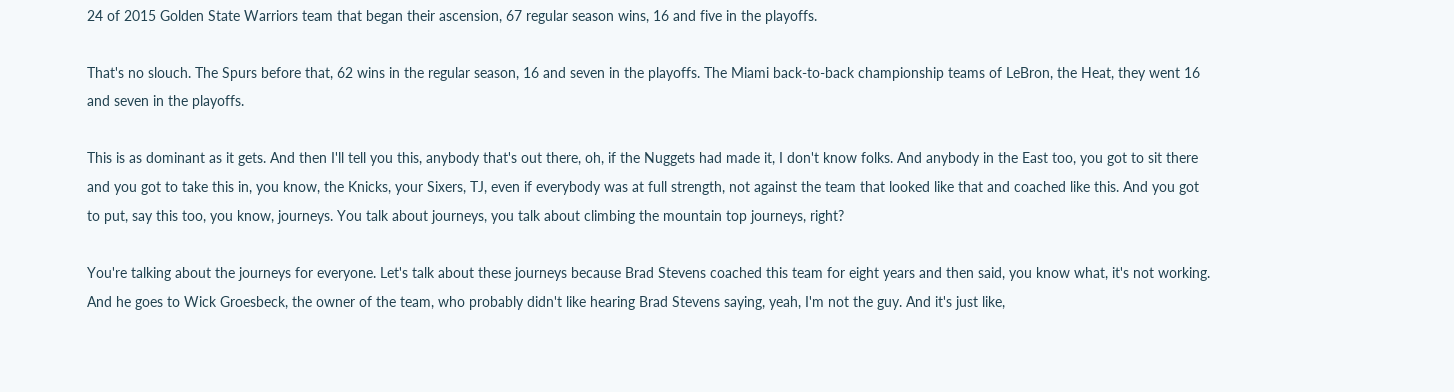24 of 2015 Golden State Warriors team that began their ascension, 67 regular season wins, 16 and five in the playoffs.

That's no slouch. The Spurs before that, 62 wins in the regular season, 16 and seven in the playoffs. The Miami back-to-back championship teams of LeBron, the Heat, they went 16 and seven in the playoffs.

This is as dominant as it gets. And then I'll tell you this, anybody that's out there, oh, if the Nuggets had made it, I don't know folks. And anybody in the East too, you got to sit there and you got to take this in, you know, the Knicks, your Sixers, TJ, even if everybody was at full strength, not against the team that looked like that and coached like this. And you got to put, say this too, you know, journeys. You talk about journeys, you talk about climbing the mountain top journeys, right?

You're talking about the journeys for everyone. Let's talk about these journeys because Brad Stevens coached this team for eight years and then said, you know what, it's not working. And he goes to Wick Groesbeck, the owner of the team, who probably didn't like hearing Brad Stevens saying, yeah, I'm not the guy. And it's just like,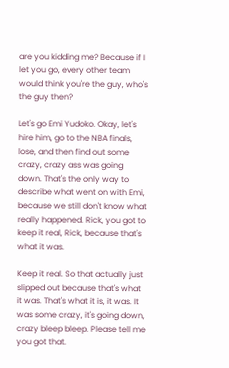are you kidding me? Because if I let you go, every other team would think you're the guy, who's the guy then?

Let's go Emi Yudoko. Okay, let's hire him, go to the NBA finals, lose, and then find out some crazy, crazy ass was going down. That's the only way to describe what went on with Emi, because we still don't know what really happened. Rick, you got to keep it real, Rick, because that's what it was.

Keep it real. So that actually just slipped out because that's what it was. That's what it is, it was. It was some crazy, it's going down, crazy bleep bleep. Please tell me you got that.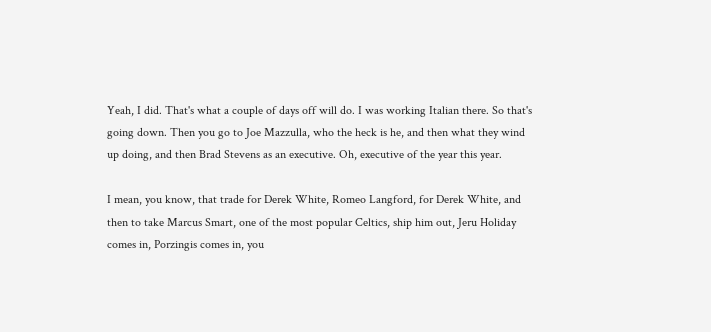Yeah, I did. That's what a couple of days off will do. I was working Italian there. So that's going down. Then you go to Joe Mazzulla, who the heck is he, and then what they wind up doing, and then Brad Stevens as an executive. Oh, executive of the year this year.

I mean, you know, that trade for Derek White, Romeo Langford, for Derek White, and then to take Marcus Smart, one of the most popular Celtics, ship him out, Jeru Holiday comes in, Porzingis comes in, you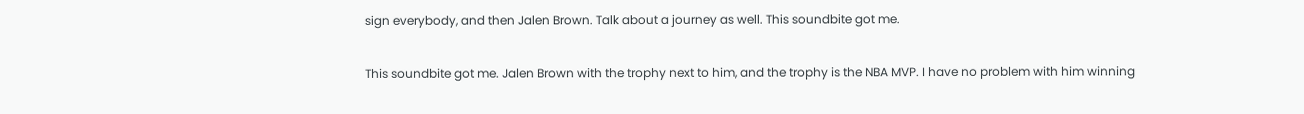sign everybody, and then Jalen Brown. Talk about a journey as well. This soundbite got me.

This soundbite got me. Jalen Brown with the trophy next to him, and the trophy is the NBA MVP. I have no problem with him winning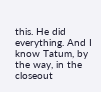this. He did everything. And I know Tatum, by the way, in the closeout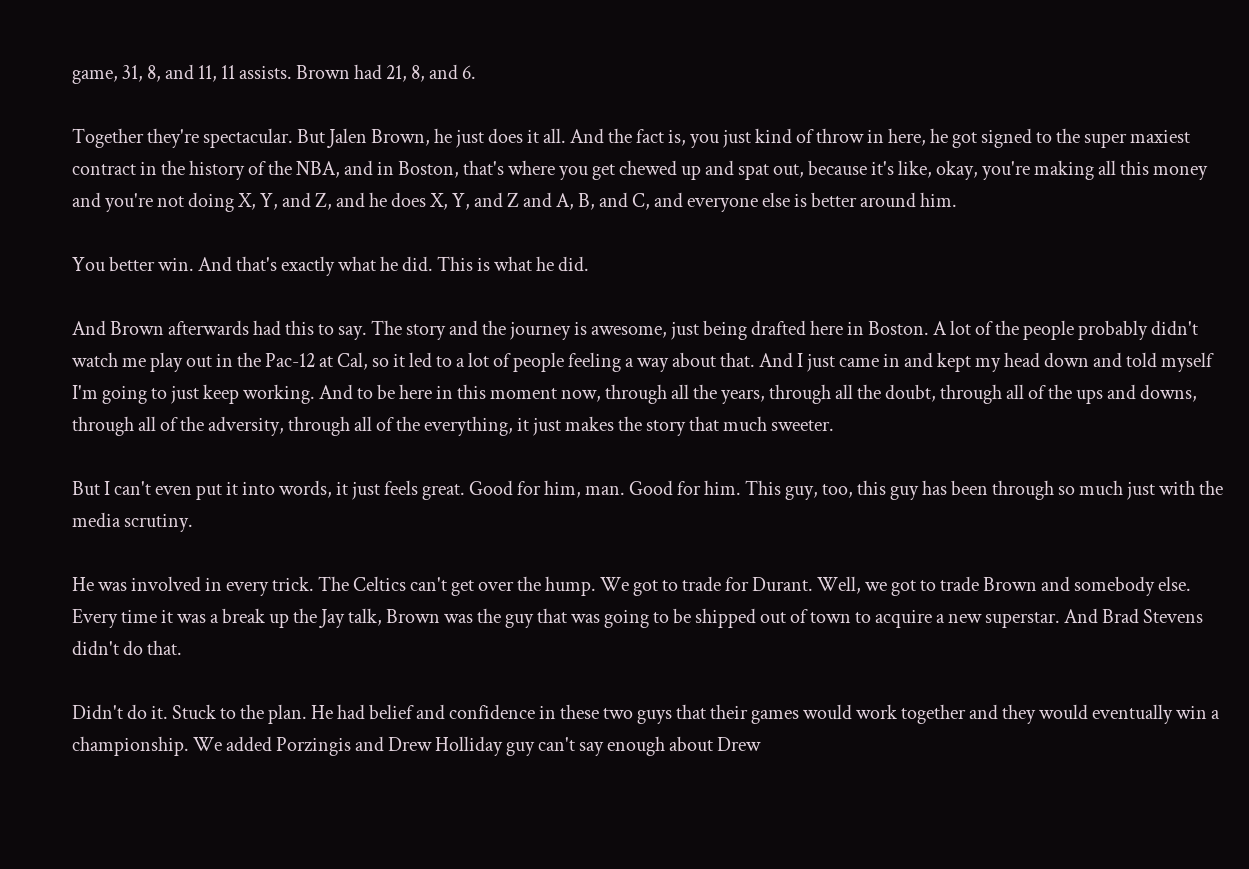game, 31, 8, and 11, 11 assists. Brown had 21, 8, and 6.

Together they're spectacular. But Jalen Brown, he just does it all. And the fact is, you just kind of throw in here, he got signed to the super maxiest contract in the history of the NBA, and in Boston, that's where you get chewed up and spat out, because it's like, okay, you're making all this money and you're not doing X, Y, and Z, and he does X, Y, and Z and A, B, and C, and everyone else is better around him.

You better win. And that's exactly what he did. This is what he did.

And Brown afterwards had this to say. The story and the journey is awesome, just being drafted here in Boston. A lot of the people probably didn't watch me play out in the Pac-12 at Cal, so it led to a lot of people feeling a way about that. And I just came in and kept my head down and told myself I'm going to just keep working. And to be here in this moment now, through all the years, through all the doubt, through all of the ups and downs, through all of the adversity, through all of the everything, it just makes the story that much sweeter.

But I can't even put it into words, it just feels great. Good for him, man. Good for him. This guy, too, this guy has been through so much just with the media scrutiny.

He was involved in every trick. The Celtics can't get over the hump. We got to trade for Durant. Well, we got to trade Brown and somebody else. Every time it was a break up the Jay talk, Brown was the guy that was going to be shipped out of town to acquire a new superstar. And Brad Stevens didn't do that.

Didn't do it. Stuck to the plan. He had belief and confidence in these two guys that their games would work together and they would eventually win a championship. We added Porzingis and Drew Holliday guy can't say enough about Drew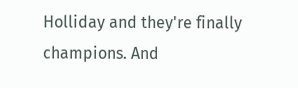Holliday and they're finally champions. And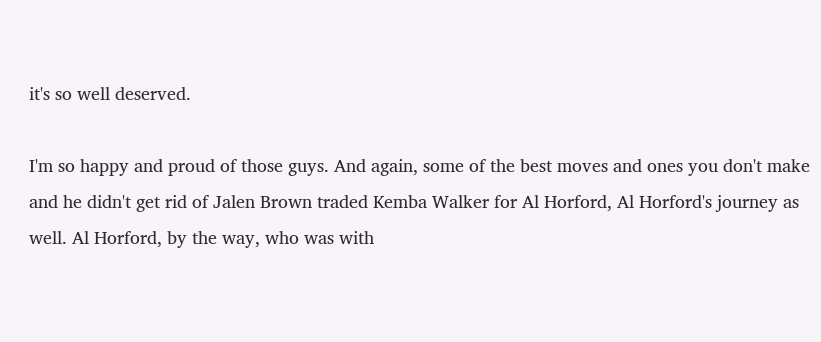it's so well deserved.

I'm so happy and proud of those guys. And again, some of the best moves and ones you don't make and he didn't get rid of Jalen Brown traded Kemba Walker for Al Horford, Al Horford's journey as well. Al Horford, by the way, who was with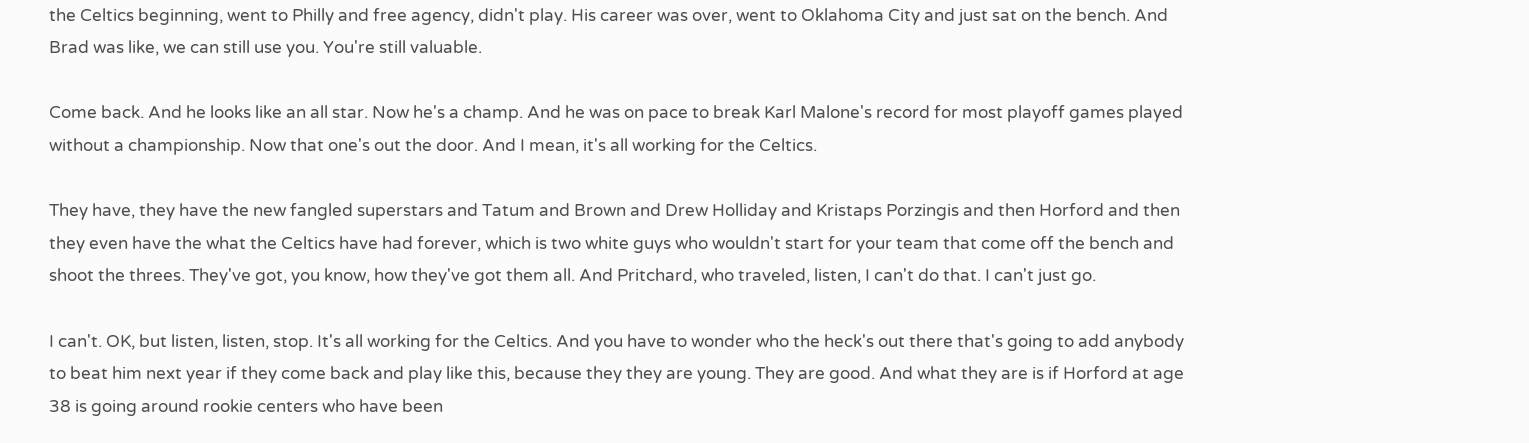the Celtics beginning, went to Philly and free agency, didn't play. His career was over, went to Oklahoma City and just sat on the bench. And Brad was like, we can still use you. You're still valuable.

Come back. And he looks like an all star. Now he's a champ. And he was on pace to break Karl Malone's record for most playoff games played without a championship. Now that one's out the door. And I mean, it's all working for the Celtics.

They have, they have the new fangled superstars and Tatum and Brown and Drew Holliday and Kristaps Porzingis and then Horford and then they even have the what the Celtics have had forever, which is two white guys who wouldn't start for your team that come off the bench and shoot the threes. They've got, you know, how they've got them all. And Pritchard, who traveled, listen, I can't do that. I can't just go.

I can't. OK, but listen, listen, stop. It's all working for the Celtics. And you have to wonder who the heck's out there that's going to add anybody to beat him next year if they come back and play like this, because they they are young. They are good. And what they are is if Horford at age 38 is going around rookie centers who have been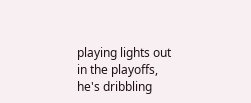playing lights out in the playoffs, he's dribbling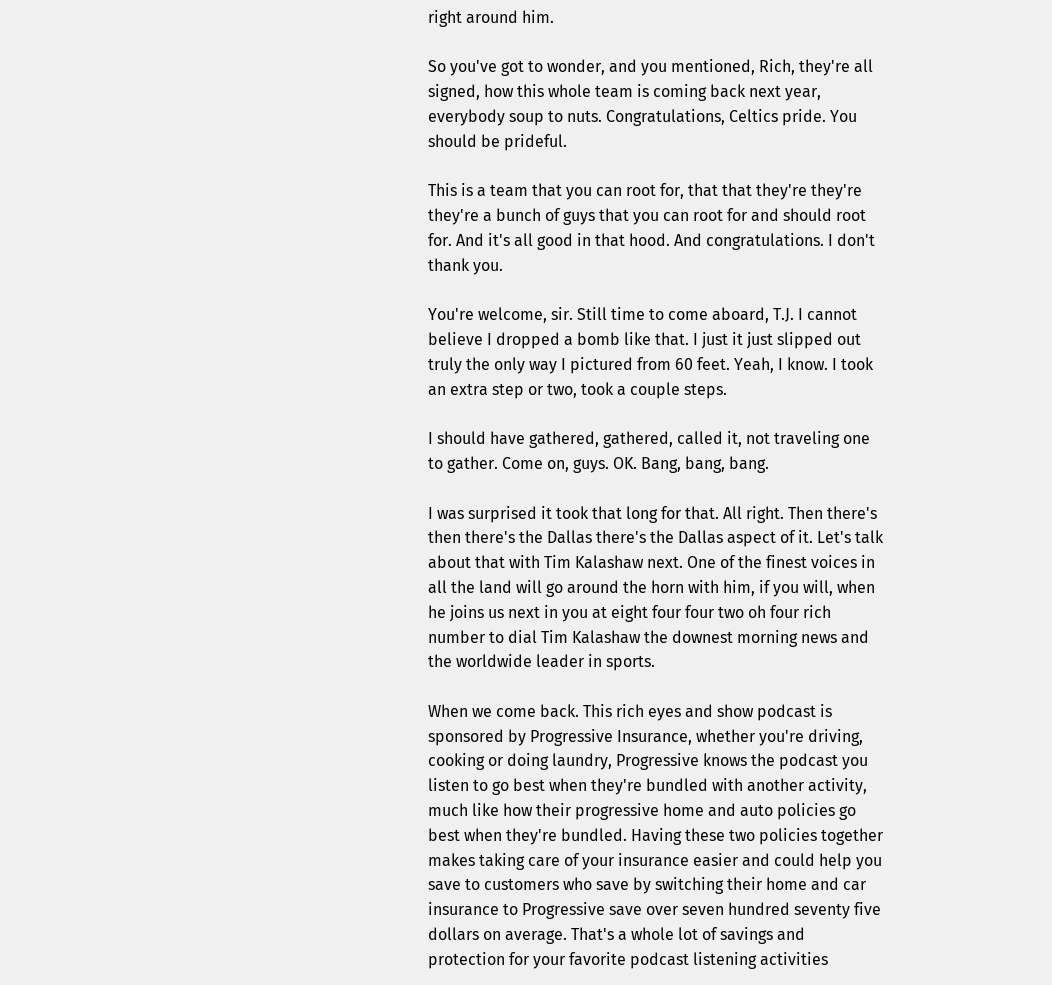right around him.

So you've got to wonder, and you mentioned, Rich, they're all signed, how this whole team is coming back next year, everybody soup to nuts. Congratulations, Celtics pride. You should be prideful.

This is a team that you can root for, that that they're they're they're a bunch of guys that you can root for and should root for. And it's all good in that hood. And congratulations. I don't thank you.

You're welcome, sir. Still time to come aboard, T.J. I cannot believe I dropped a bomb like that. I just it just slipped out truly the only way I pictured from 60 feet. Yeah, I know. I took an extra step or two, took a couple steps.

I should have gathered, gathered, called it, not traveling one to gather. Come on, guys. OK. Bang, bang, bang.

I was surprised it took that long for that. All right. Then there's then there's the Dallas there's the Dallas aspect of it. Let's talk about that with Tim Kalashaw next. One of the finest voices in all the land will go around the horn with him, if you will, when he joins us next in you at eight four four two oh four rich number to dial Tim Kalashaw the downest morning news and the worldwide leader in sports.

When we come back. This rich eyes and show podcast is sponsored by Progressive Insurance, whether you're driving, cooking or doing laundry, Progressive knows the podcast you listen to go best when they're bundled with another activity, much like how their progressive home and auto policies go best when they're bundled. Having these two policies together makes taking care of your insurance easier and could help you save to customers who save by switching their home and car insurance to Progressive save over seven hundred seventy five dollars on average. That's a whole lot of savings and protection for your favorite podcast listening activities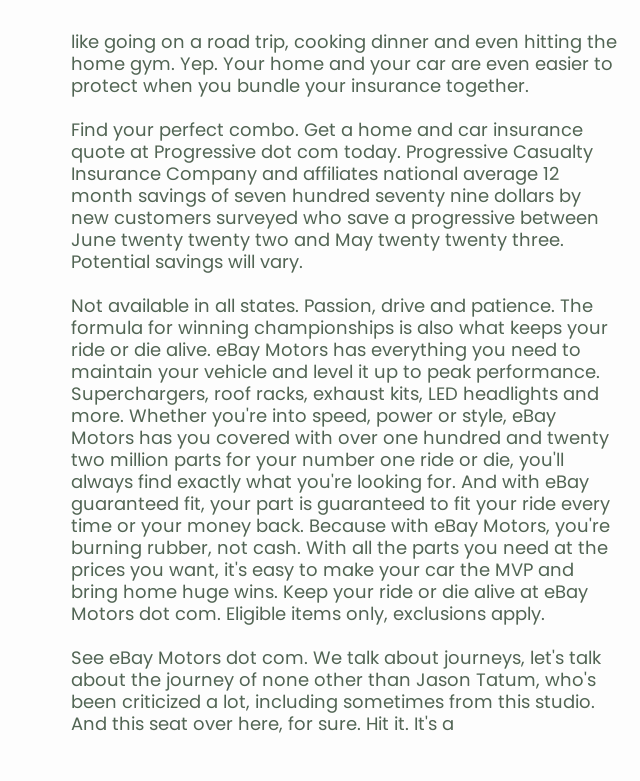like going on a road trip, cooking dinner and even hitting the home gym. Yep. Your home and your car are even easier to protect when you bundle your insurance together.

Find your perfect combo. Get a home and car insurance quote at Progressive dot com today. Progressive Casualty Insurance Company and affiliates national average 12 month savings of seven hundred seventy nine dollars by new customers surveyed who save a progressive between June twenty twenty two and May twenty twenty three. Potential savings will vary.

Not available in all states. Passion, drive and patience. The formula for winning championships is also what keeps your ride or die alive. eBay Motors has everything you need to maintain your vehicle and level it up to peak performance. Superchargers, roof racks, exhaust kits, LED headlights and more. Whether you're into speed, power or style, eBay Motors has you covered with over one hundred and twenty two million parts for your number one ride or die, you'll always find exactly what you're looking for. And with eBay guaranteed fit, your part is guaranteed to fit your ride every time or your money back. Because with eBay Motors, you're burning rubber, not cash. With all the parts you need at the prices you want, it's easy to make your car the MVP and bring home huge wins. Keep your ride or die alive at eBay Motors dot com. Eligible items only, exclusions apply.

See eBay Motors dot com. We talk about journeys, let's talk about the journey of none other than Jason Tatum, who's been criticized a lot, including sometimes from this studio. And this seat over here, for sure. Hit it. It's a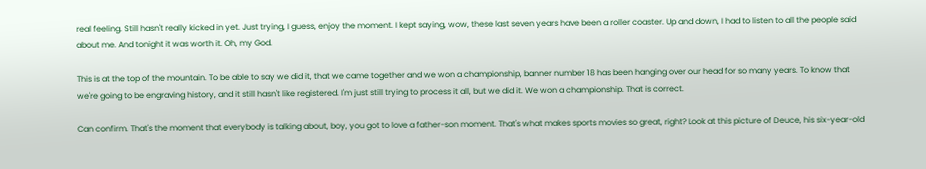real feeling. Still hasn't really kicked in yet. Just trying, I guess, enjoy the moment. I kept saying, wow, these last seven years have been a roller coaster. Up and down, I had to listen to all the people said about me. And tonight it was worth it. Oh, my God.

This is at the top of the mountain. To be able to say we did it, that we came together and we won a championship, banner number 18 has been hanging over our head for so many years. To know that we're going to be engraving history, and it still hasn't like registered. I'm just still trying to process it all, but we did it. We won a championship. That is correct.

Can confirm. That's the moment that everybody is talking about, boy, you got to love a father-son moment. That's what makes sports movies so great, right? Look at this picture of Deuce, his six-year-old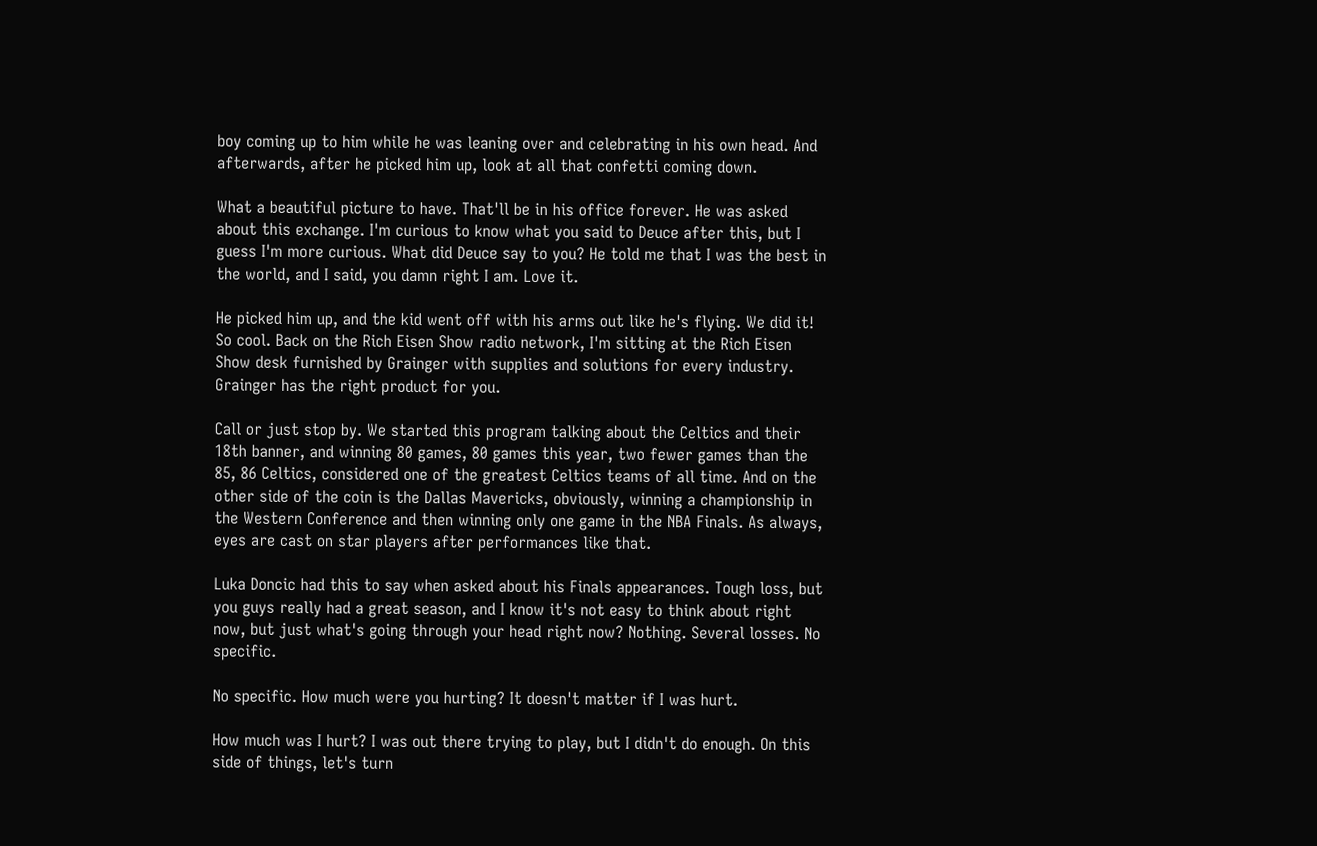boy coming up to him while he was leaning over and celebrating in his own head. And afterwards, after he picked him up, look at all that confetti coming down.

What a beautiful picture to have. That'll be in his office forever. He was asked about this exchange. I'm curious to know what you said to Deuce after this, but I guess I'm more curious. What did Deuce say to you? He told me that I was the best in the world, and I said, you damn right I am. Love it.

He picked him up, and the kid went off with his arms out like he's flying. We did it! So cool. Back on the Rich Eisen Show radio network, I'm sitting at the Rich Eisen Show desk furnished by Grainger with supplies and solutions for every industry. Grainger has the right product for you.

Call or just stop by. We started this program talking about the Celtics and their 18th banner, and winning 80 games, 80 games this year, two fewer games than the 85, 86 Celtics, considered one of the greatest Celtics teams of all time. And on the other side of the coin is the Dallas Mavericks, obviously, winning a championship in the Western Conference and then winning only one game in the NBA Finals. As always, eyes are cast on star players after performances like that.

Luka Doncic had this to say when asked about his Finals appearances. Tough loss, but you guys really had a great season, and I know it's not easy to think about right now, but just what's going through your head right now? Nothing. Several losses. No specific.

No specific. How much were you hurting? It doesn't matter if I was hurt.

How much was I hurt? I was out there trying to play, but I didn't do enough. On this side of things, let's turn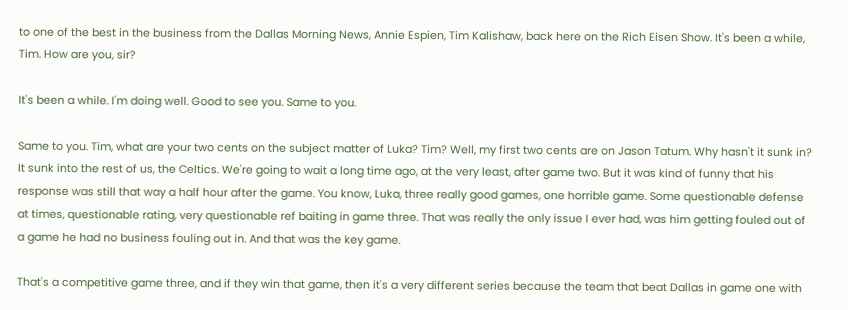to one of the best in the business from the Dallas Morning News, Annie Espien, Tim Kalishaw, back here on the Rich Eisen Show. It's been a while, Tim. How are you, sir?

It's been a while. I'm doing well. Good to see you. Same to you.

Same to you. Tim, what are your two cents on the subject matter of Luka? Tim? Well, my first two cents are on Jason Tatum. Why hasn't it sunk in? It sunk into the rest of us, the Celtics. We're going to wait a long time ago, at the very least, after game two. But it was kind of funny that his response was still that way a half hour after the game. You know, Luka, three really good games, one horrible game. Some questionable defense at times, questionable rating, very questionable ref baiting in game three. That was really the only issue I ever had, was him getting fouled out of a game he had no business fouling out in. And that was the key game.

That's a competitive game three, and if they win that game, then it's a very different series because the team that beat Dallas in game one with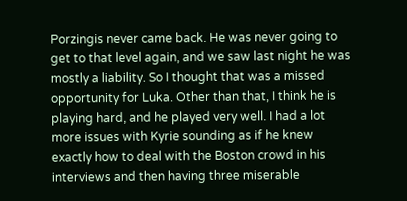Porzingis never came back. He was never going to get to that level again, and we saw last night he was mostly a liability. So I thought that was a missed opportunity for Luka. Other than that, I think he is playing hard, and he played very well. I had a lot more issues with Kyrie sounding as if he knew exactly how to deal with the Boston crowd in his interviews and then having three miserable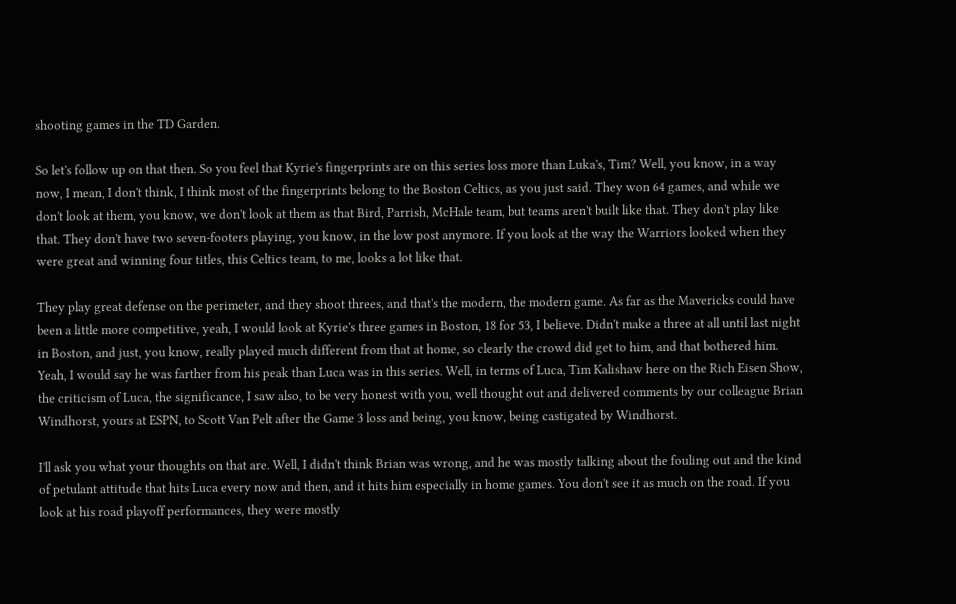shooting games in the TD Garden.

So let's follow up on that then. So you feel that Kyrie's fingerprints are on this series loss more than Luka's, Tim? Well, you know, in a way now, I mean, I don't think, I think most of the fingerprints belong to the Boston Celtics, as you just said. They won 64 games, and while we don't look at them, you know, we don't look at them as that Bird, Parrish, McHale team, but teams aren't built like that. They don't play like that. They don't have two seven-footers playing, you know, in the low post anymore. If you look at the way the Warriors looked when they were great and winning four titles, this Celtics team, to me, looks a lot like that.

They play great defense on the perimeter, and they shoot threes, and that's the modern, the modern game. As far as the Mavericks could have been a little more competitive, yeah, I would look at Kyrie's three games in Boston, 18 for 53, I believe. Didn't make a three at all until last night in Boston, and just, you know, really played much different from that at home, so clearly the crowd did get to him, and that bothered him. Yeah, I would say he was farther from his peak than Luca was in this series. Well, in terms of Luca, Tim Kalishaw here on the Rich Eisen Show, the criticism of Luca, the significance, I saw also, to be very honest with you, well thought out and delivered comments by our colleague Brian Windhorst, yours at ESPN, to Scott Van Pelt after the Game 3 loss and being, you know, being castigated by Windhorst.

I'll ask you what your thoughts on that are. Well, I didn't think Brian was wrong, and he was mostly talking about the fouling out and the kind of petulant attitude that hits Luca every now and then, and it hits him especially in home games. You don't see it as much on the road. If you look at his road playoff performances, they were mostly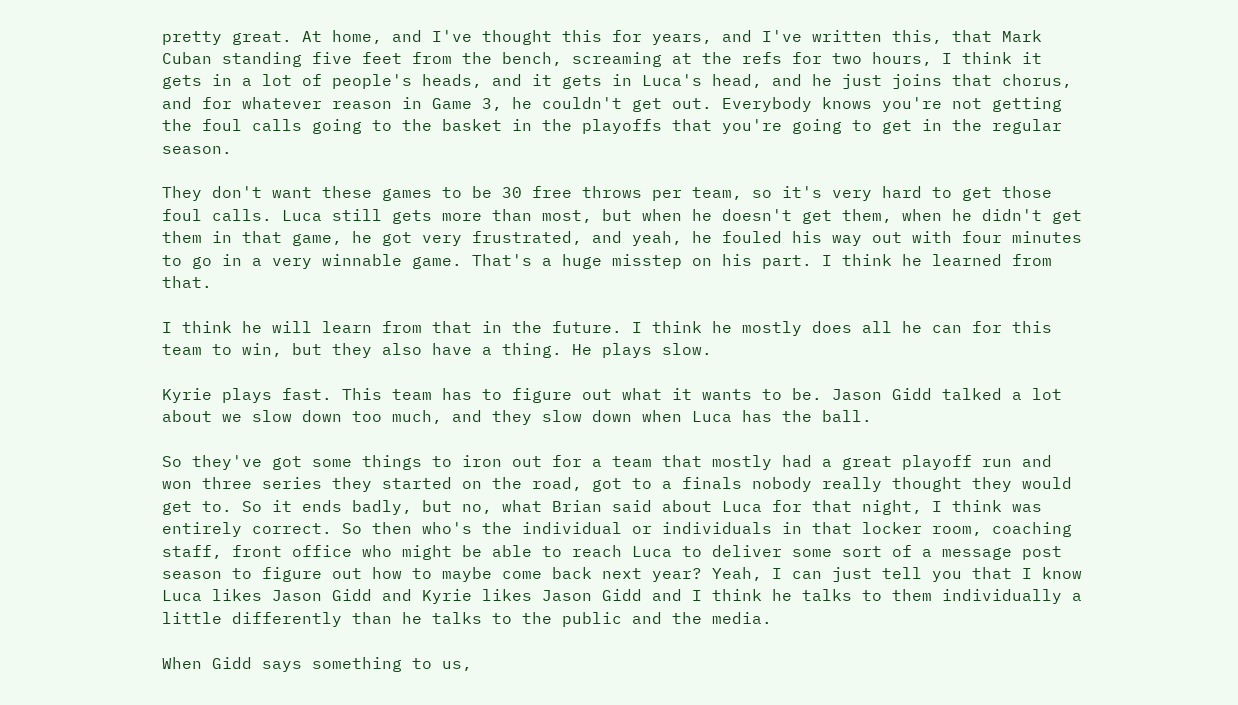pretty great. At home, and I've thought this for years, and I've written this, that Mark Cuban standing five feet from the bench, screaming at the refs for two hours, I think it gets in a lot of people's heads, and it gets in Luca's head, and he just joins that chorus, and for whatever reason in Game 3, he couldn't get out. Everybody knows you're not getting the foul calls going to the basket in the playoffs that you're going to get in the regular season.

They don't want these games to be 30 free throws per team, so it's very hard to get those foul calls. Luca still gets more than most, but when he doesn't get them, when he didn't get them in that game, he got very frustrated, and yeah, he fouled his way out with four minutes to go in a very winnable game. That's a huge misstep on his part. I think he learned from that.

I think he will learn from that in the future. I think he mostly does all he can for this team to win, but they also have a thing. He plays slow.

Kyrie plays fast. This team has to figure out what it wants to be. Jason Gidd talked a lot about we slow down too much, and they slow down when Luca has the ball.

So they've got some things to iron out for a team that mostly had a great playoff run and won three series they started on the road, got to a finals nobody really thought they would get to. So it ends badly, but no, what Brian said about Luca for that night, I think was entirely correct. So then who's the individual or individuals in that locker room, coaching staff, front office who might be able to reach Luca to deliver some sort of a message post season to figure out how to maybe come back next year? Yeah, I can just tell you that I know Luca likes Jason Gidd and Kyrie likes Jason Gidd and I think he talks to them individually a little differently than he talks to the public and the media.

When Gidd says something to us,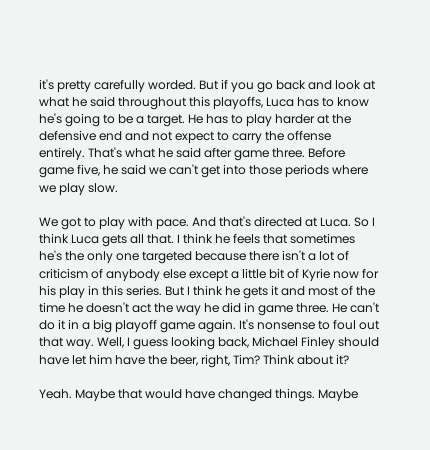it's pretty carefully worded. But if you go back and look at what he said throughout this playoffs, Luca has to know he's going to be a target. He has to play harder at the defensive end and not expect to carry the offense entirely. That's what he said after game three. Before game five, he said we can't get into those periods where we play slow.

We got to play with pace. And that's directed at Luca. So I think Luca gets all that. I think he feels that sometimes he's the only one targeted because there isn't a lot of criticism of anybody else except a little bit of Kyrie now for his play in this series. But I think he gets it and most of the time he doesn't act the way he did in game three. He can't do it in a big playoff game again. It's nonsense to foul out that way. Well, I guess looking back, Michael Finley should have let him have the beer, right, Tim? Think about it?

Yeah. Maybe that would have changed things. Maybe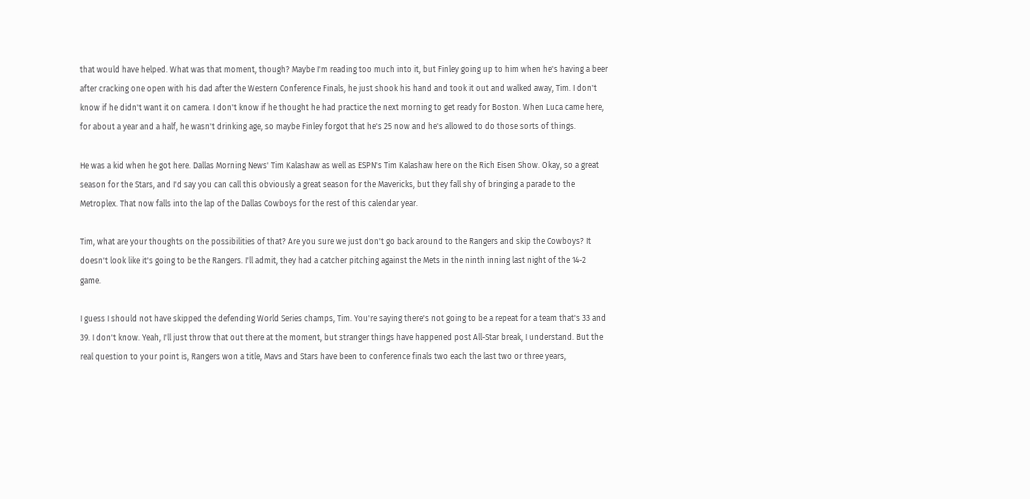that would have helped. What was that moment, though? Maybe I'm reading too much into it, but Finley going up to him when he's having a beer after cracking one open with his dad after the Western Conference Finals, he just shook his hand and took it out and walked away, Tim. I don't know if he didn't want it on camera. I don't know if he thought he had practice the next morning to get ready for Boston. When Luca came here, for about a year and a half, he wasn't drinking age, so maybe Finley forgot that he's 25 now and he's allowed to do those sorts of things.

He was a kid when he got here. Dallas Morning News' Tim Kalashaw as well as ESPN's Tim Kalashaw here on the Rich Eisen Show. Okay, so a great season for the Stars, and I'd say you can call this obviously a great season for the Mavericks, but they fall shy of bringing a parade to the Metroplex. That now falls into the lap of the Dallas Cowboys for the rest of this calendar year.

Tim, what are your thoughts on the possibilities of that? Are you sure we just don't go back around to the Rangers and skip the Cowboys? It doesn't look like it's going to be the Rangers. I'll admit, they had a catcher pitching against the Mets in the ninth inning last night of the 14-2 game.

I guess I should not have skipped the defending World Series champs, Tim. You're saying there's not going to be a repeat for a team that's 33 and 39. I don't know. Yeah, I'll just throw that out there at the moment, but stranger things have happened post All-Star break, I understand. But the real question to your point is, Rangers won a title, Mavs and Stars have been to conference finals two each the last two or three years,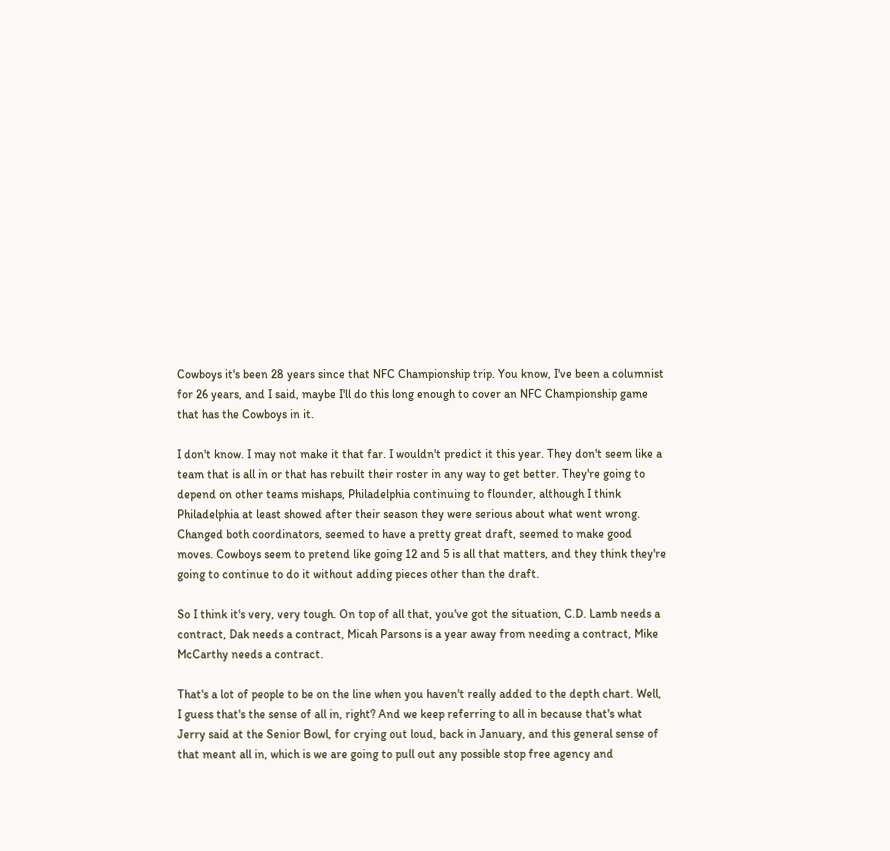Cowboys it's been 28 years since that NFC Championship trip. You know, I've been a columnist for 26 years, and I said, maybe I'll do this long enough to cover an NFC Championship game that has the Cowboys in it.

I don't know. I may not make it that far. I wouldn't predict it this year. They don't seem like a team that is all in or that has rebuilt their roster in any way to get better. They're going to depend on other teams mishaps, Philadelphia continuing to flounder, although I think Philadelphia at least showed after their season they were serious about what went wrong. Changed both coordinators, seemed to have a pretty great draft, seemed to make good moves. Cowboys seem to pretend like going 12 and 5 is all that matters, and they think they're going to continue to do it without adding pieces other than the draft.

So I think it's very, very tough. On top of all that, you've got the situation, C.D. Lamb needs a contract, Dak needs a contract, Micah Parsons is a year away from needing a contract, Mike McCarthy needs a contract.

That's a lot of people to be on the line when you haven't really added to the depth chart. Well, I guess that's the sense of all in, right? And we keep referring to all in because that's what Jerry said at the Senior Bowl, for crying out loud, back in January, and this general sense of that meant all in, which is we are going to pull out any possible stop free agency and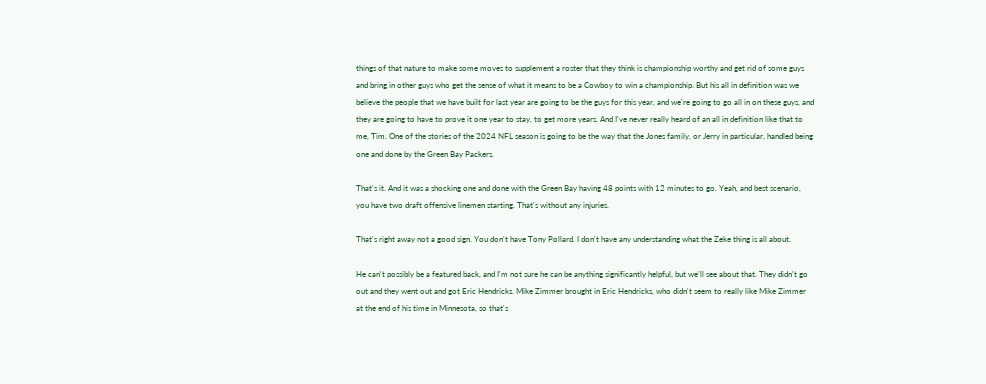things of that nature to make some moves to supplement a roster that they think is championship worthy and get rid of some guys and bring in other guys who get the sense of what it means to be a Cowboy to win a championship. But his all in definition was we believe the people that we have built for last year are going to be the guys for this year, and we're going to go all in on these guys, and they are going to have to prove it one year to stay, to get more years. And I've never really heard of an all in definition like that to me, Tim. One of the stories of the 2024 NFL season is going to be the way that the Jones family, or Jerry in particular, handled being one and done by the Green Bay Packers.

That's it. And it was a shocking one and done with the Green Bay having 48 points with 12 minutes to go. Yeah, and best scenario, you have two draft offensive linemen starting. That's without any injuries.

That's right away not a good sign. You don't have Tony Pollard. I don't have any understanding what the Zeke thing is all about.

He can't possibly be a featured back, and I'm not sure he can be anything significantly helpful, but we'll see about that. They didn't go out and they went out and got Eric Hendricks. Mike Zimmer brought in Eric Hendricks, who didn't seem to really like Mike Zimmer at the end of his time in Minnesota, so that's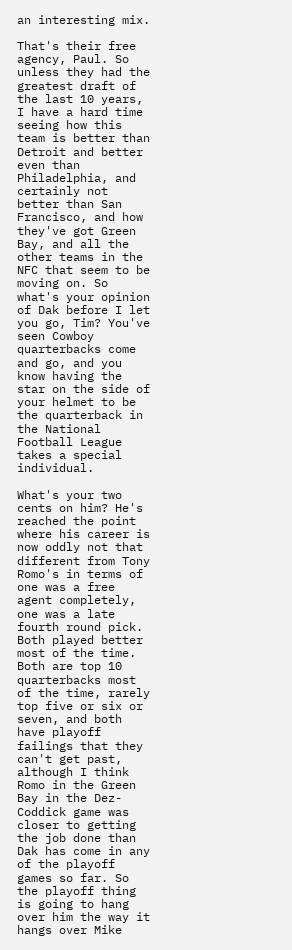an interesting mix.

That's their free agency, Paul. So unless they had the greatest draft of the last 10 years, I have a hard time seeing how this team is better than Detroit and better even than Philadelphia, and certainly not better than San Francisco, and how they've got Green Bay, and all the other teams in the NFC that seem to be moving on. So what's your opinion of Dak before I let you go, Tim? You've seen Cowboy quarterbacks come and go, and you know having the star on the side of your helmet to be the quarterback in the National Football League takes a special individual.

What's your two cents on him? He's reached the point where his career is now oddly not that different from Tony Romo's in terms of one was a free agent completely, one was a late fourth round pick. Both played better most of the time. Both are top 10 quarterbacks most of the time, rarely top five or six or seven, and both have playoff failings that they can't get past, although I think Romo in the Green Bay in the Dez-Coddick game was closer to getting the job done than Dak has come in any of the playoff games so far. So the playoff thing is going to hang over him the way it hangs over Mike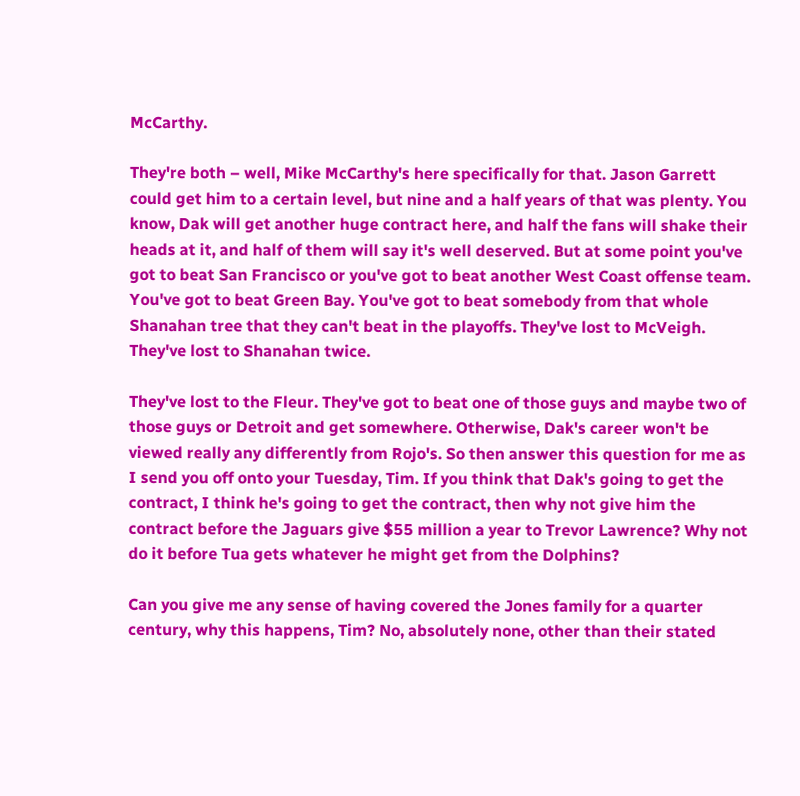McCarthy.

They're both – well, Mike McCarthy's here specifically for that. Jason Garrett could get him to a certain level, but nine and a half years of that was plenty. You know, Dak will get another huge contract here, and half the fans will shake their heads at it, and half of them will say it's well deserved. But at some point you've got to beat San Francisco or you've got to beat another West Coast offense team. You've got to beat Green Bay. You've got to beat somebody from that whole Shanahan tree that they can't beat in the playoffs. They've lost to McVeigh. They've lost to Shanahan twice.

They've lost to the Fleur. They've got to beat one of those guys and maybe two of those guys or Detroit and get somewhere. Otherwise, Dak's career won't be viewed really any differently from Rojo's. So then answer this question for me as I send you off onto your Tuesday, Tim. If you think that Dak's going to get the contract, I think he's going to get the contract, then why not give him the contract before the Jaguars give $55 million a year to Trevor Lawrence? Why not do it before Tua gets whatever he might get from the Dolphins?

Can you give me any sense of having covered the Jones family for a quarter century, why this happens, Tim? No, absolutely none, other than their stated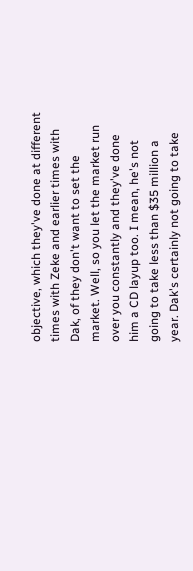objective, which they've done at different times with Zeke and earlier times with Dak, of they don't want to set the market. Well, so you let the market run over you constantly and they've done him a CD layup too. I mean, he's not going to take less than $35 million a year. Dak's certainly not going to take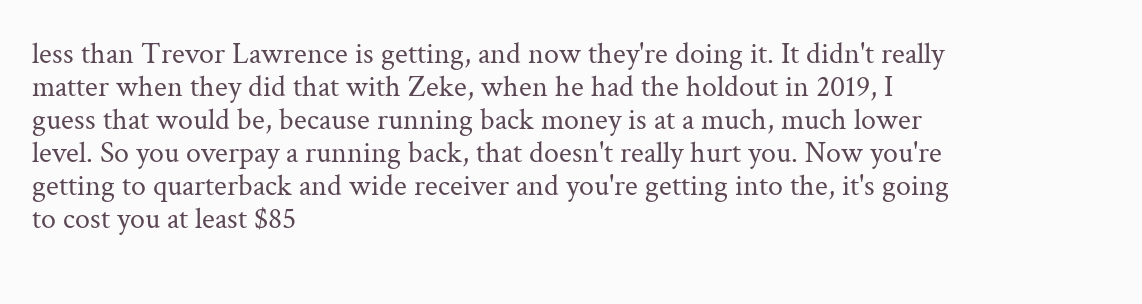less than Trevor Lawrence is getting, and now they're doing it. It didn't really matter when they did that with Zeke, when he had the holdout in 2019, I guess that would be, because running back money is at a much, much lower level. So you overpay a running back, that doesn't really hurt you. Now you're getting to quarterback and wide receiver and you're getting into the, it's going to cost you at least $85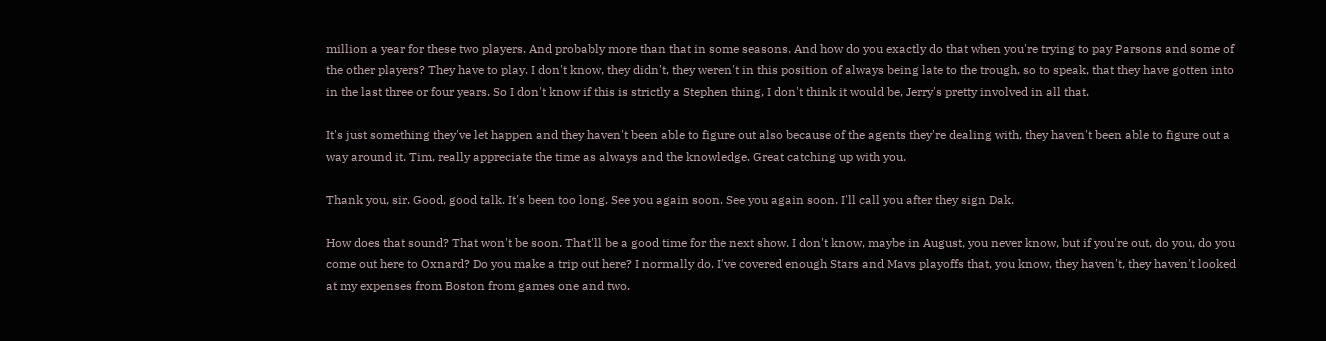million a year for these two players. And probably more than that in some seasons. And how do you exactly do that when you're trying to pay Parsons and some of the other players? They have to play. I don't know, they didn't, they weren't in this position of always being late to the trough, so to speak, that they have gotten into in the last three or four years. So I don't know if this is strictly a Stephen thing, I don't think it would be, Jerry's pretty involved in all that.

It's just something they've let happen and they haven't been able to figure out also because of the agents they're dealing with, they haven't been able to figure out a way around it. Tim, really appreciate the time as always and the knowledge. Great catching up with you.

Thank you, sir. Good, good talk. It's been too long. See you again soon. See you again soon. I'll call you after they sign Dak.

How does that sound? That won't be soon. That'll be a good time for the next show. I don't know, maybe in August, you never know, but if you're out, do you, do you come out here to Oxnard? Do you make a trip out here? I normally do. I've covered enough Stars and Mavs playoffs that, you know, they haven't, they haven't looked at my expenses from Boston from games one and two.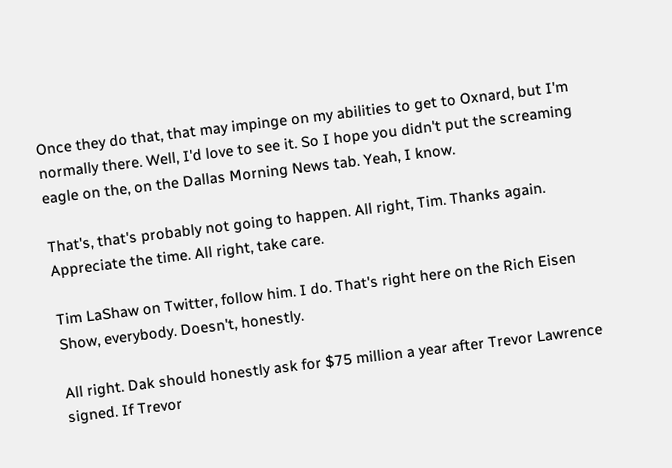Once they do that, that may impinge on my abilities to get to Oxnard, but I'm normally there. Well, I'd love to see it. So I hope you didn't put the screaming eagle on the, on the Dallas Morning News tab. Yeah, I know.

That's, that's probably not going to happen. All right, Tim. Thanks again. Appreciate the time. All right, take care.

Tim LaShaw on Twitter, follow him. I do. That's right here on the Rich Eisen Show, everybody. Doesn't, honestly.

All right. Dak should honestly ask for $75 million a year after Trevor Lawrence signed. If Trevor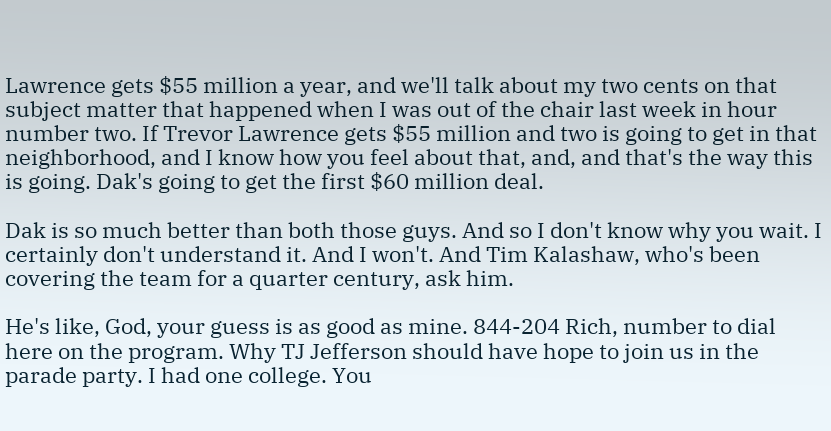Lawrence gets $55 million a year, and we'll talk about my two cents on that subject matter that happened when I was out of the chair last week in hour number two. If Trevor Lawrence gets $55 million and two is going to get in that neighborhood, and I know how you feel about that, and, and that's the way this is going. Dak's going to get the first $60 million deal.

Dak is so much better than both those guys. And so I don't know why you wait. I certainly don't understand it. And I won't. And Tim Kalashaw, who's been covering the team for a quarter century, ask him.

He's like, God, your guess is as good as mine. 844-204 Rich, number to dial here on the program. Why TJ Jefferson should have hope to join us in the parade party. I had one college. You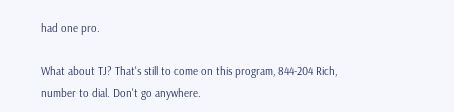had one pro.

What about TJ? That's still to come on this program, 844-204 Rich, number to dial. Don't go anywhere.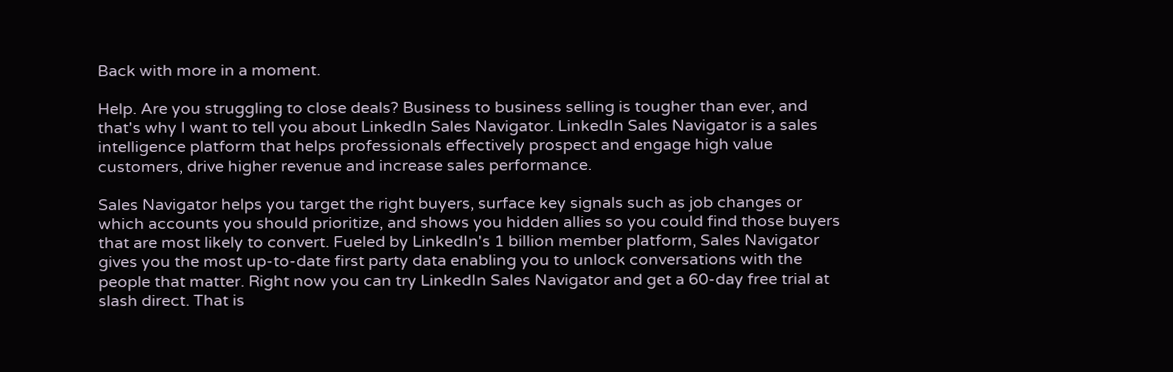Back with more in a moment.

Help. Are you struggling to close deals? Business to business selling is tougher than ever, and that's why I want to tell you about LinkedIn Sales Navigator. LinkedIn Sales Navigator is a sales intelligence platform that helps professionals effectively prospect and engage high value customers, drive higher revenue and increase sales performance.

Sales Navigator helps you target the right buyers, surface key signals such as job changes or which accounts you should prioritize, and shows you hidden allies so you could find those buyers that are most likely to convert. Fueled by LinkedIn's 1 billion member platform, Sales Navigator gives you the most up-to-date first party data enabling you to unlock conversations with the people that matter. Right now you can try LinkedIn Sales Navigator and get a 60-day free trial at slash direct. That is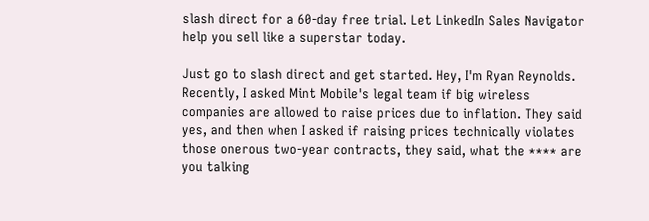slash direct for a 60-day free trial. Let LinkedIn Sales Navigator help you sell like a superstar today.

Just go to slash direct and get started. Hey, I'm Ryan Reynolds. Recently, I asked Mint Mobile's legal team if big wireless companies are allowed to raise prices due to inflation. They said yes, and then when I asked if raising prices technically violates those onerous two-year contracts, they said, what the **** are you talking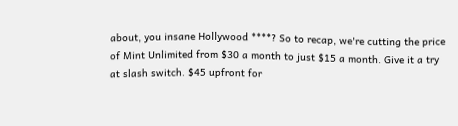about, you insane Hollywood ****? So to recap, we're cutting the price of Mint Unlimited from $30 a month to just $15 a month. Give it a try at slash switch. $45 upfront for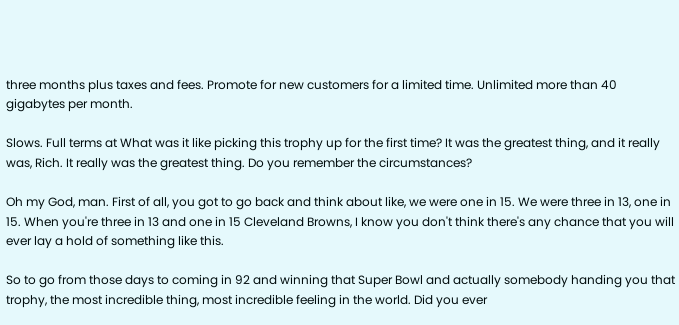three months plus taxes and fees. Promote for new customers for a limited time. Unlimited more than 40 gigabytes per month.

Slows. Full terms at What was it like picking this trophy up for the first time? It was the greatest thing, and it really was, Rich. It really was the greatest thing. Do you remember the circumstances?

Oh my God, man. First of all, you got to go back and think about like, we were one in 15. We were three in 13, one in 15. When you're three in 13 and one in 15 Cleveland Browns, I know you don't think there's any chance that you will ever lay a hold of something like this.

So to go from those days to coming in 92 and winning that Super Bowl and actually somebody handing you that trophy, the most incredible thing, most incredible feeling in the world. Did you ever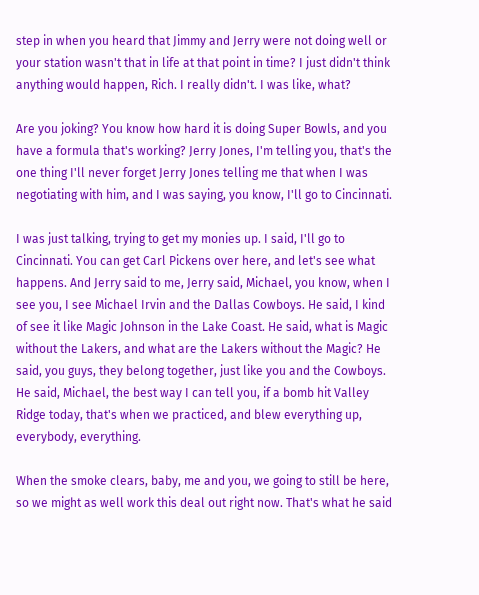step in when you heard that Jimmy and Jerry were not doing well or your station wasn't that in life at that point in time? I just didn't think anything would happen, Rich. I really didn't. I was like, what?

Are you joking? You know how hard it is doing Super Bowls, and you have a formula that's working? Jerry Jones, I'm telling you, that's the one thing I'll never forget Jerry Jones telling me that when I was negotiating with him, and I was saying, you know, I'll go to Cincinnati.

I was just talking, trying to get my monies up. I said, I'll go to Cincinnati. You can get Carl Pickens over here, and let's see what happens. And Jerry said to me, Jerry said, Michael, you know, when I see you, I see Michael Irvin and the Dallas Cowboys. He said, I kind of see it like Magic Johnson in the Lake Coast. He said, what is Magic without the Lakers, and what are the Lakers without the Magic? He said, you guys, they belong together, just like you and the Cowboys. He said, Michael, the best way I can tell you, if a bomb hit Valley Ridge today, that's when we practiced, and blew everything up, everybody, everything.

When the smoke clears, baby, me and you, we going to still be here, so we might as well work this deal out right now. That's what he said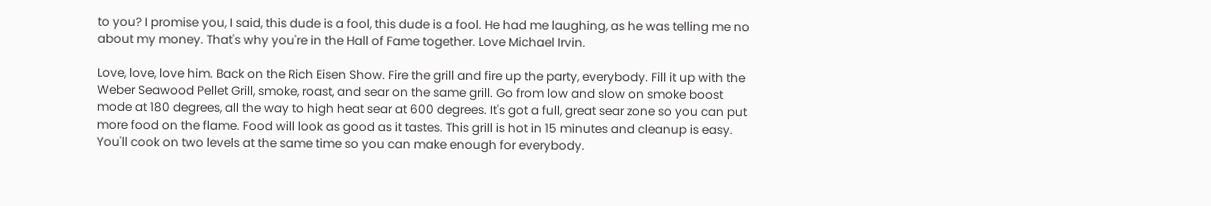to you? I promise you, I said, this dude is a fool, this dude is a fool. He had me laughing, as he was telling me no about my money. That's why you're in the Hall of Fame together. Love Michael Irvin.

Love, love, love him. Back on the Rich Eisen Show. Fire the grill and fire up the party, everybody. Fill it up with the Weber Seawood Pellet Grill, smoke, roast, and sear on the same grill. Go from low and slow on smoke boost mode at 180 degrees, all the way to high heat sear at 600 degrees. It's got a full, great sear zone so you can put more food on the flame. Food will look as good as it tastes. This grill is hot in 15 minutes and cleanup is easy. You'll cook on two levels at the same time so you can make enough for everybody.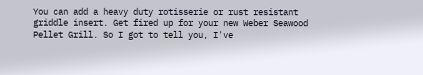You can add a heavy duty rotisserie or rust resistant griddle insert. Get fired up for your new Weber Seawood Pellet Grill. So I got to tell you, I've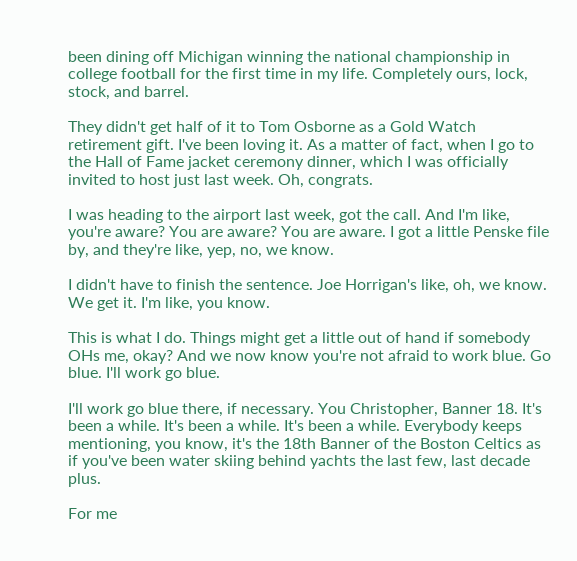been dining off Michigan winning the national championship in college football for the first time in my life. Completely ours, lock, stock, and barrel.

They didn't get half of it to Tom Osborne as a Gold Watch retirement gift. I've been loving it. As a matter of fact, when I go to the Hall of Fame jacket ceremony dinner, which I was officially invited to host just last week. Oh, congrats.

I was heading to the airport last week, got the call. And I'm like, you're aware? You are aware? You are aware. I got a little Penske file by, and they're like, yep, no, we know.

I didn't have to finish the sentence. Joe Horrigan's like, oh, we know. We get it. I'm like, you know.

This is what I do. Things might get a little out of hand if somebody OHs me, okay? And we now know you're not afraid to work blue. Go blue. I'll work go blue.

I'll work go blue there, if necessary. You Christopher, Banner 18. It's been a while. It's been a while. It's been a while. Everybody keeps mentioning, you know, it's the 18th Banner of the Boston Celtics as if you've been water skiing behind yachts the last few, last decade plus.

For me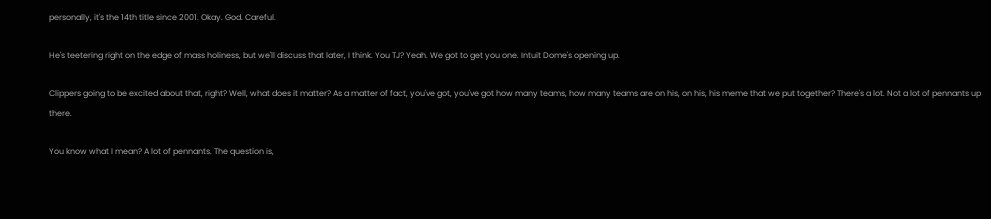personally, it's the 14th title since 2001. Okay. God. Careful.

He's teetering right on the edge of mass holiness, but we'll discuss that later, I think. You TJ? Yeah. We got to get you one. Intuit Dome's opening up.

Clippers going to be excited about that, right? Well, what does it matter? As a matter of fact, you've got, you've got how many teams, how many teams are on his, on his, his meme that we put together? There's a lot. Not a lot of pennants up there.

You know what I mean? A lot of pennants. The question is,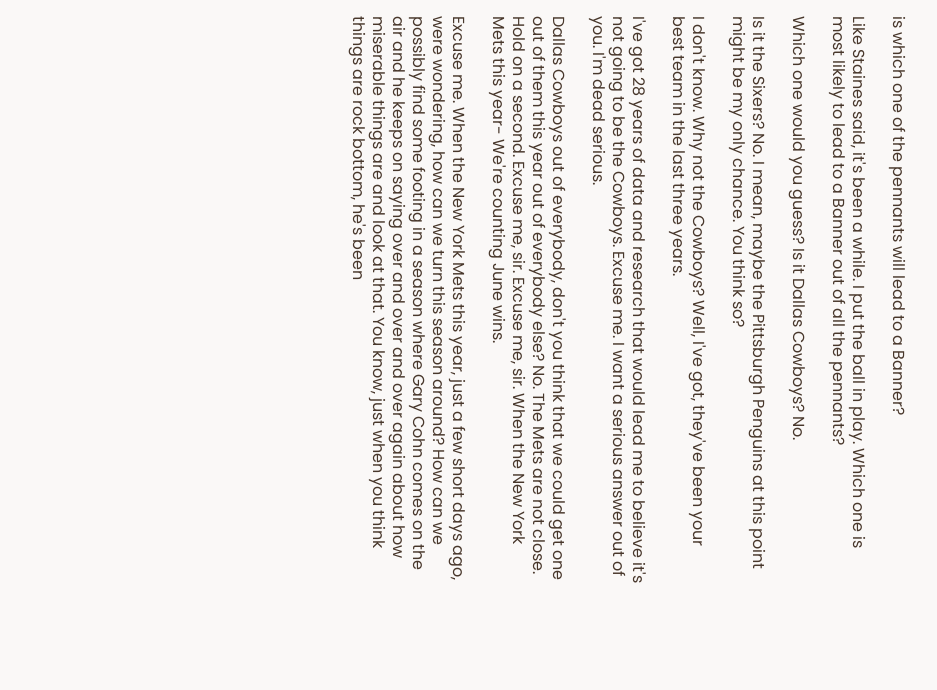is which one of the pennants will lead to a Banner?

Like Staines said, it's been a while. I put the ball in play. Which one is most likely to lead to a Banner out of all the pennants?

Which one would you guess? Is it Dallas Cowboys? No.

Is it the Sixers? No. I mean, maybe the Pittsburgh Penguins at this point might be my only chance. You think so?

I don't know. Why not the Cowboys? Well, I've got, they've been your best team in the last three years.

I've got 28 years of data and research that would lead me to believe it's not going to be the Cowboys. Excuse me. I want a serious answer out of you. I'm dead serious.

Dallas Cowboys out of everybody, don't you think that we could get one out of them this year out of everybody else? No. The Mets are not close. Hold on a second. Excuse me, sir. Excuse me, sir. When the New York Mets this year- We're counting June wins.

Excuse me. When the New York Mets this year, just a few short days ago, were wondering, how can we turn this season around? How can we possibly find some footing in a season where Gary Cohn comes on the air and he keeps on saying over and over and over again about how miserable things are and look at that. You know, just when you think things are rock bottom, he's been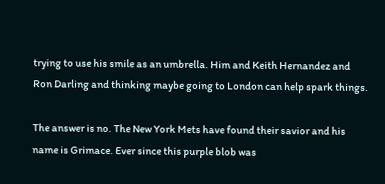trying to use his smile as an umbrella. Him and Keith Hernandez and Ron Darling and thinking maybe going to London can help spark things.

The answer is no. The New York Mets have found their savior and his name is Grimace. Ever since this purple blob was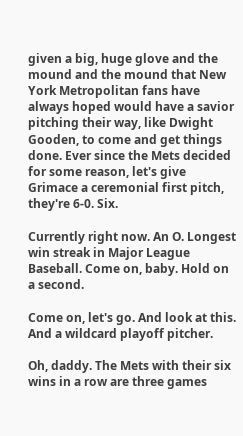given a big, huge glove and the mound and the mound that New York Metropolitan fans have always hoped would have a savior pitching their way, like Dwight Gooden, to come and get things done. Ever since the Mets decided for some reason, let's give Grimace a ceremonial first pitch, they're 6-0. Six.

Currently right now. An O. Longest win streak in Major League Baseball. Come on, baby. Hold on a second.

Come on, let's go. And look at this. And a wildcard playoff pitcher.

Oh, daddy. The Mets with their six wins in a row are three games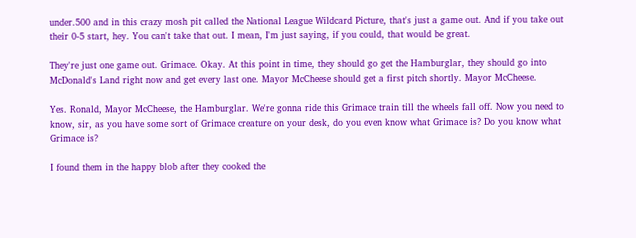under.500 and in this crazy mosh pit called the National League Wildcard Picture, that's just a game out. And if you take out their 0-5 start, hey. You can't take that out. I mean, I'm just saying, if you could, that would be great.

They're just one game out. Grimace. Okay. At this point in time, they should go get the Hamburglar, they should go into McDonald's Land right now and get every last one. Mayor McCheese should get a first pitch shortly. Mayor McCheese.

Yes. Ronald, Mayor McCheese, the Hamburglar. We're gonna ride this Grimace train till the wheels fall off. Now you need to know, sir, as you have some sort of Grimace creature on your desk, do you even know what Grimace is? Do you know what Grimace is?

I found them in the happy blob after they cooked the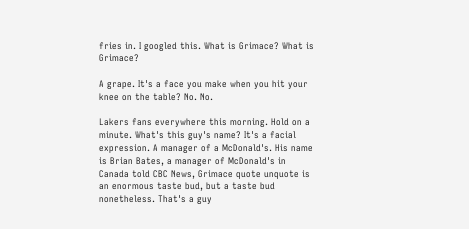fries in. I googled this. What is Grimace? What is Grimace?

A grape. It's a face you make when you hit your knee on the table? No. No.

Lakers fans everywhere this morning. Hold on a minute. What's this guy's name? It's a facial expression. A manager of a McDonald's. His name is Brian Bates, a manager of McDonald's in Canada told CBC News, Grimace quote unquote is an enormous taste bud, but a taste bud nonetheless. That's a guy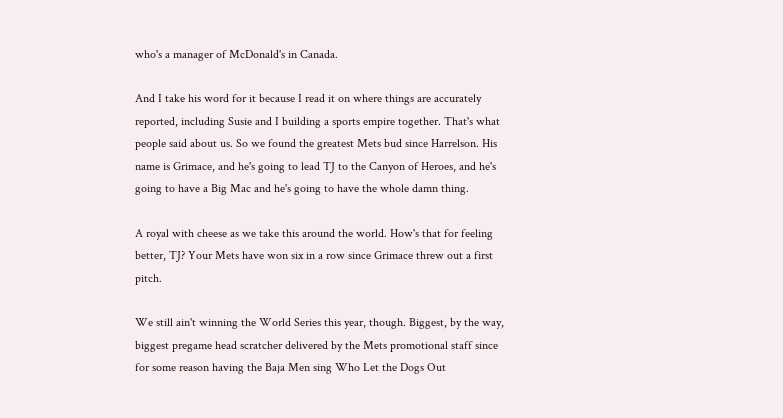who's a manager of McDonald's in Canada.

And I take his word for it because I read it on where things are accurately reported, including Susie and I building a sports empire together. That's what people said about us. So we found the greatest Mets bud since Harrelson. His name is Grimace, and he's going to lead TJ to the Canyon of Heroes, and he's going to have a Big Mac and he's going to have the whole damn thing.

A royal with cheese as we take this around the world. How's that for feeling better, TJ? Your Mets have won six in a row since Grimace threw out a first pitch.

We still ain't winning the World Series this year, though. Biggest, by the way, biggest pregame head scratcher delivered by the Mets promotional staff since for some reason having the Baja Men sing Who Let the Dogs Out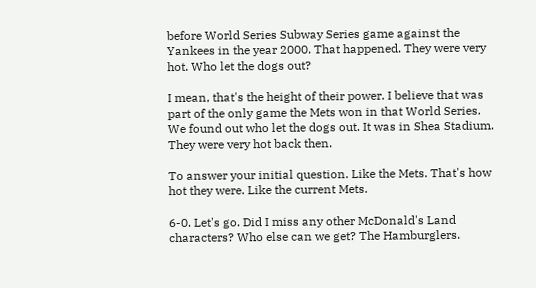before World Series Subway Series game against the Yankees in the year 2000. That happened. They were very hot. Who let the dogs out?

I mean, that's the height of their power. I believe that was part of the only game the Mets won in that World Series. We found out who let the dogs out. It was in Shea Stadium. They were very hot back then.

To answer your initial question. Like the Mets. That's how hot they were. Like the current Mets.

6-0. Let's go. Did I miss any other McDonald's Land characters? Who else can we get? The Hamburglers.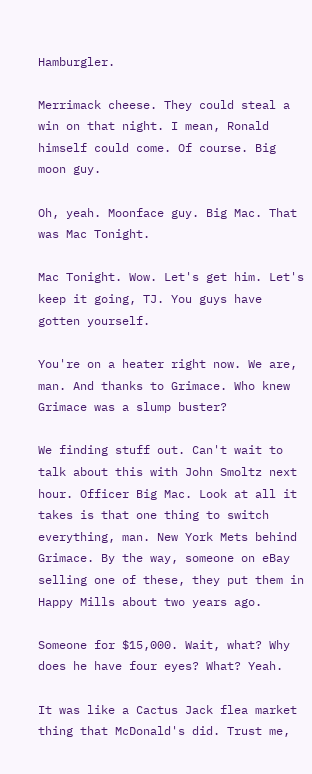Hamburgler.

Merrimack cheese. They could steal a win on that night. I mean, Ronald himself could come. Of course. Big moon guy.

Oh, yeah. Moonface guy. Big Mac. That was Mac Tonight.

Mac Tonight. Wow. Let's get him. Let's keep it going, TJ. You guys have gotten yourself.

You're on a heater right now. We are, man. And thanks to Grimace. Who knew Grimace was a slump buster?

We finding stuff out. Can't wait to talk about this with John Smoltz next hour. Officer Big Mac. Look at all it takes is that one thing to switch everything, man. New York Mets behind Grimace. By the way, someone on eBay selling one of these, they put them in Happy Mills about two years ago.

Someone for $15,000. Wait, what? Why does he have four eyes? What? Yeah.

It was like a Cactus Jack flea market thing that McDonald's did. Trust me,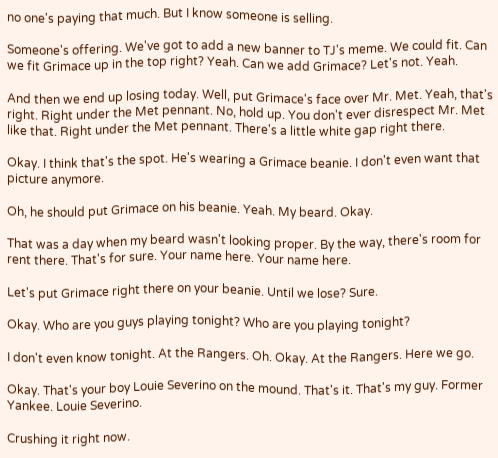no one's paying that much. But I know someone is selling.

Someone's offering. We've got to add a new banner to TJ's meme. We could fit. Can we fit Grimace up in the top right? Yeah. Can we add Grimace? Let's not. Yeah.

And then we end up losing today. Well, put Grimace's face over Mr. Met. Yeah, that's right. Right under the Met pennant. No, hold up. You don't ever disrespect Mr. Met like that. Right under the Met pennant. There's a little white gap right there.

Okay. I think that's the spot. He's wearing a Grimace beanie. I don't even want that picture anymore.

Oh, he should put Grimace on his beanie. Yeah. My beard. Okay.

That was a day when my beard wasn't looking proper. By the way, there's room for rent there. That's for sure. Your name here. Your name here.

Let's put Grimace right there on your beanie. Until we lose? Sure.

Okay. Who are you guys playing tonight? Who are you playing tonight?

I don't even know tonight. At the Rangers. Oh. Okay. At the Rangers. Here we go.

Okay. That's your boy Louie Severino on the mound. That's it. That's my guy. Former Yankee. Louie Severino.

Crushing it right now.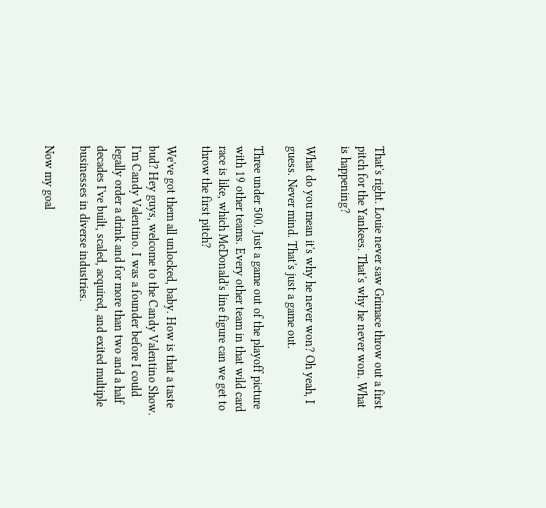That's right. Louie never saw Grimace throw out a first pitch for the Yankees. That's why he never won. What is happening?

What do you mean it's why he never won? Oh yeah, I guess. Never mind. That's just a game out.

Three under 500. Just a game out of the playoff picture with 19 other teams. Every other team in that wild card race is like, which McDonald's line figure can we get to throw the first pitch?

We've got them all unlocked, baby. How is that a taste bud? Hey guys, welcome to the Candy Valentino Show. I'm Candy Valentino. I was a founder before I could legally order a drink and for more than two and a half decades I've built, scaled, acquired, and exited multiple businesses in diverse industries.

Now my goal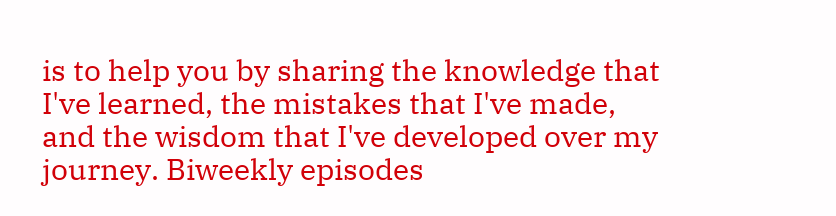is to help you by sharing the knowledge that I've learned, the mistakes that I've made, and the wisdom that I've developed over my journey. Biweekly episodes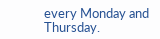every Monday and Thursday.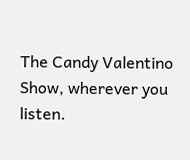The Candy Valentino Show, wherever you listen.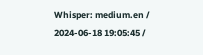Whisper: medium.en / 2024-06-18 19:05:45 /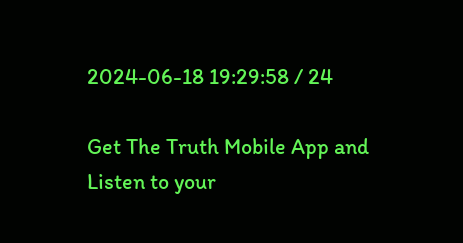2024-06-18 19:29:58 / 24

Get The Truth Mobile App and Listen to your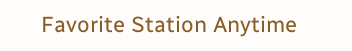Favorite Station Anytime